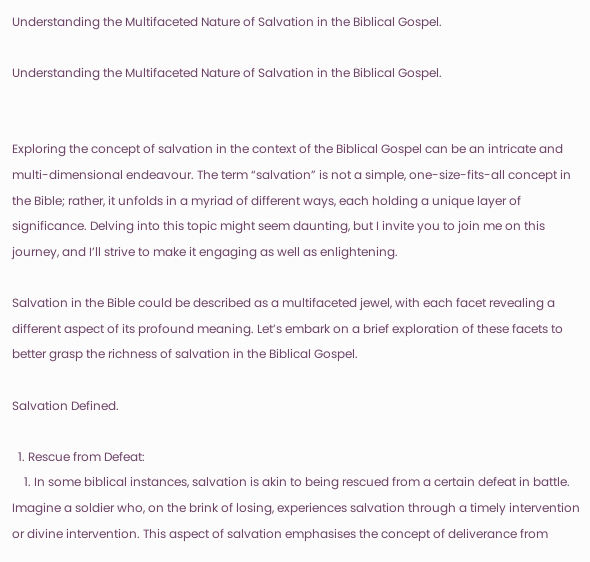Understanding the Multifaceted Nature of Salvation in the Biblical Gospel.

Understanding the Multifaceted Nature of Salvation in the Biblical Gospel.


Exploring the concept of salvation in the context of the Biblical Gospel can be an intricate and multi-dimensional endeavour. The term “salvation” is not a simple, one-size-fits-all concept in the Bible; rather, it unfolds in a myriad of different ways, each holding a unique layer of significance. Delving into this topic might seem daunting, but I invite you to join me on this journey, and I’ll strive to make it engaging as well as enlightening.

Salvation in the Bible could be described as a multifaceted jewel, with each facet revealing a different aspect of its profound meaning. Let’s embark on a brief exploration of these facets to better grasp the richness of salvation in the Biblical Gospel.

Salvation Defined.

  1. Rescue from Defeat:
    1. In some biblical instances, salvation is akin to being rescued from a certain defeat in battle. Imagine a soldier who, on the brink of losing, experiences salvation through a timely intervention or divine intervention. This aspect of salvation emphasises the concept of deliverance from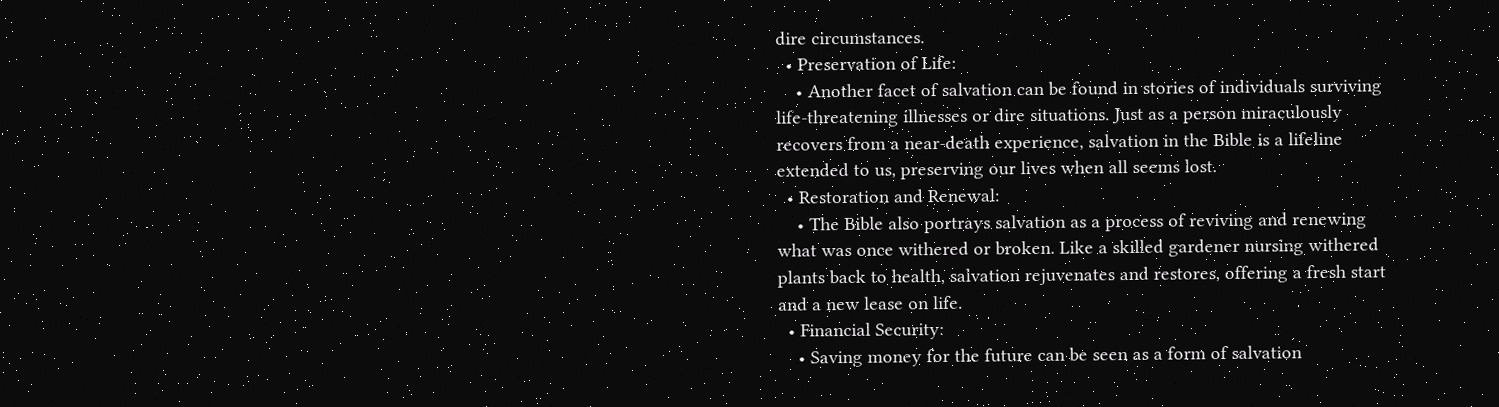dire circumstances.
  • Preservation of Life:
    • Another facet of salvation can be found in stories of individuals surviving life-threatening illnesses or dire situations. Just as a person miraculously recovers from a near-death experience, salvation in the Bible is a lifeline extended to us, preserving our lives when all seems lost.
  • Restoration and Renewal:
    • The Bible also portrays salvation as a process of reviving and renewing what was once withered or broken. Like a skilled gardener nursing withered plants back to health, salvation rejuvenates and restores, offering a fresh start and a new lease on life.
  • Financial Security:
    • Saving money for the future can be seen as a form of salvation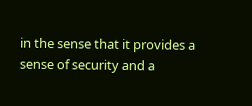in the sense that it provides a sense of security and a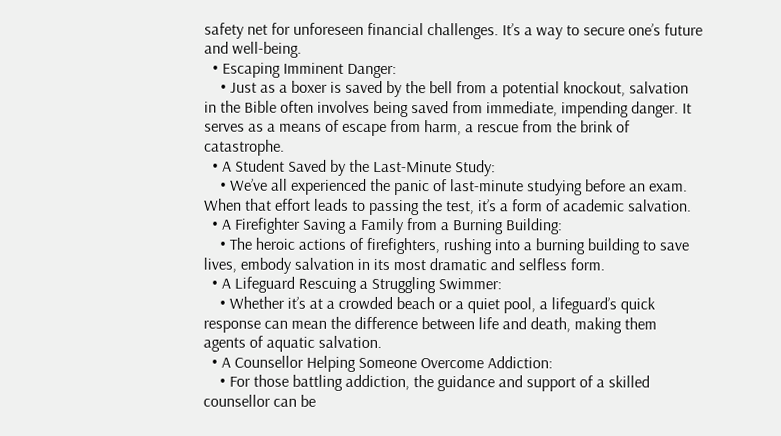safety net for unforeseen financial challenges. It’s a way to secure one’s future and well-being.
  • Escaping Imminent Danger:
    • Just as a boxer is saved by the bell from a potential knockout, salvation in the Bible often involves being saved from immediate, impending danger. It serves as a means of escape from harm, a rescue from the brink of catastrophe.
  • A Student Saved by the Last-Minute Study:
    • We’ve all experienced the panic of last-minute studying before an exam. When that effort leads to passing the test, it’s a form of academic salvation.
  • A Firefighter Saving a Family from a Burning Building:
    • The heroic actions of firefighters, rushing into a burning building to save lives, embody salvation in its most dramatic and selfless form.
  • A Lifeguard Rescuing a Struggling Swimmer:
    • Whether it’s at a crowded beach or a quiet pool, a lifeguard’s quick response can mean the difference between life and death, making them agents of aquatic salvation.
  • A Counsellor Helping Someone Overcome Addiction:
    • For those battling addiction, the guidance and support of a skilled counsellor can be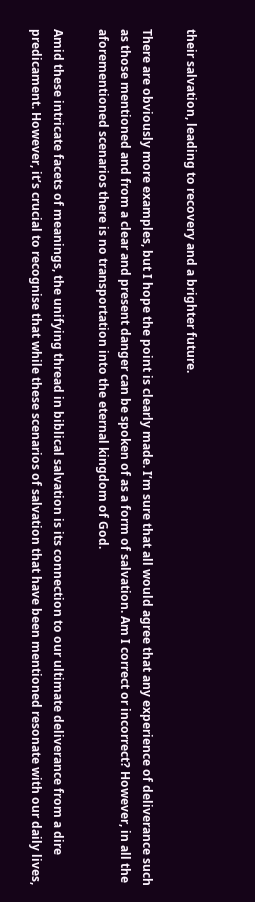their salvation, leading to recovery and a brighter future.

There are obviously more examples, but I hope the point is clearly made. I’m sure that all would agree that any experience of deliverance such as those mentioned and from a clear and present danger can be spoken of as a form of salvation. Am I correct or incorrect? However, in all the aforementioned scenarios there is no transportation into the eternal kingdom of God.

Amid these intricate facets of meanings, the unifying thread in biblical salvation is its connection to our ultimate deliverance from a dire predicament. However, it’s crucial to recognise that while these scenarios of salvation that have been mentioned resonate with our daily lives,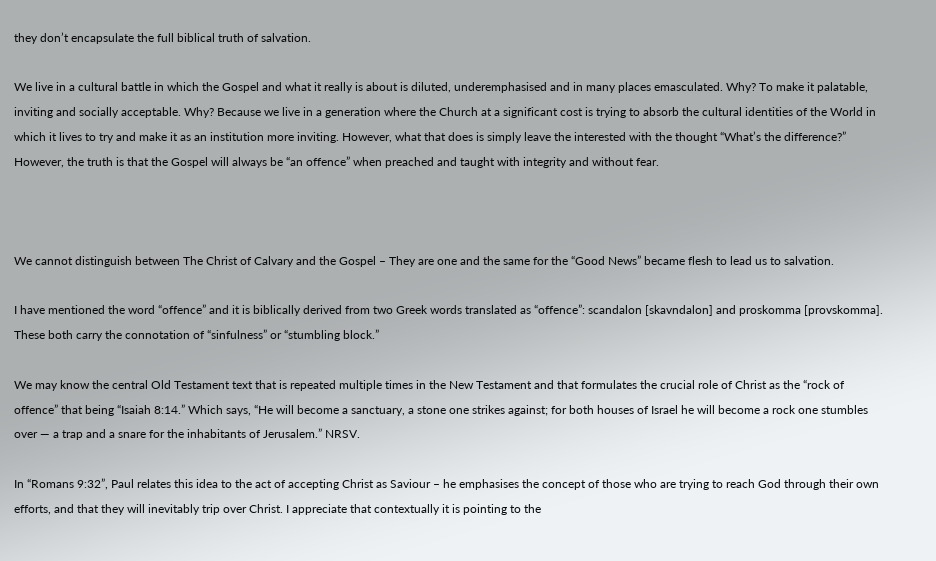they don’t encapsulate the full biblical truth of salvation.

We live in a cultural battle in which the Gospel and what it really is about is diluted, underemphasised and in many places emasculated. Why? To make it palatable, inviting and socially acceptable. Why? Because we live in a generation where the Church at a significant cost is trying to absorb the cultural identities of the World in which it lives to try and make it as an institution more inviting. However, what that does is simply leave the interested with the thought “What’s the difference?” However, the truth is that the Gospel will always be “an offence” when preached and taught with integrity and without fear.



We cannot distinguish between The Christ of Calvary and the Gospel – They are one and the same for the “Good News” became flesh to lead us to salvation.

I have mentioned the word “offence” and it is biblically derived from two Greek words translated as “offence”: scandalon [skavndalon] and proskomma [provskomma]. These both carry the connotation of “sinfulness” or “stumbling block.”

We may know the central Old Testament text that is repeated multiple times in the New Testament and that formulates the crucial role of Christ as the “rock of offence” that being “Isaiah 8:14.” Which says, “He will become a sanctuary, a stone one strikes against; for both houses of Israel he will become a rock one stumbles over — a trap and a snare for the inhabitants of Jerusalem.” NRSV.

In “Romans 9:32”, Paul relates this idea to the act of accepting Christ as Saviour – he emphasises the concept of those who are trying to reach God through their own efforts, and that they will inevitably trip over Christ. I appreciate that contextually it is pointing to the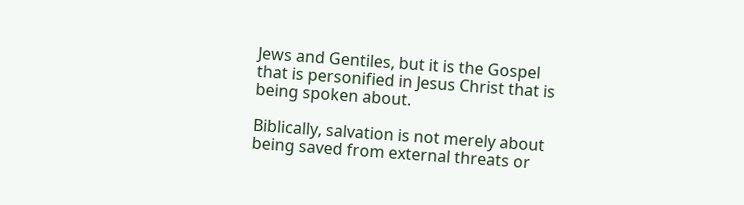Jews and Gentiles, but it is the Gospel that is personified in Jesus Christ that is being spoken about.

Biblically, salvation is not merely about being saved from external threats or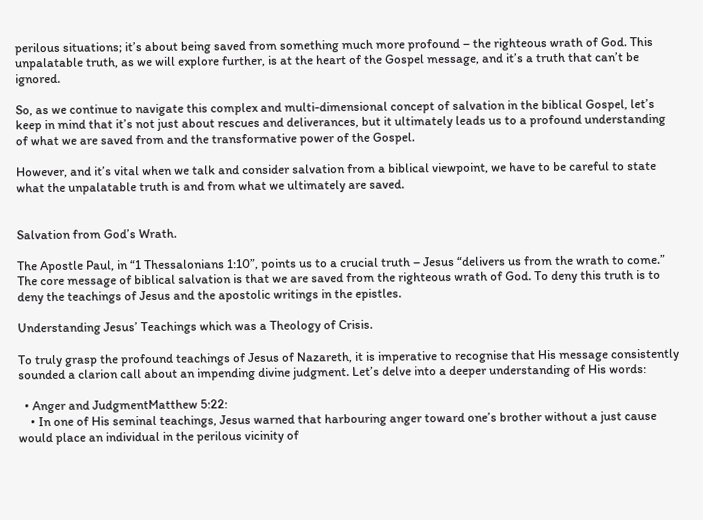perilous situations; it’s about being saved from something much more profound – the righteous wrath of God. This unpalatable truth, as we will explore further, is at the heart of the Gospel message, and it’s a truth that can’t be ignored.

So, as we continue to navigate this complex and multi-dimensional concept of salvation in the biblical Gospel, let’s keep in mind that it’s not just about rescues and deliverances, but it ultimately leads us to a profound understanding of what we are saved from and the transformative power of the Gospel.

However, and it’s vital when we talk and consider salvation from a biblical viewpoint, we have to be careful to state what the unpalatable truth is and from what we ultimately are saved.


Salvation from God’s Wrath.

The Apostle Paul, in “1 Thessalonians 1:10”, points us to a crucial truth – Jesus “delivers us from the wrath to come.” The core message of biblical salvation is that we are saved from the righteous wrath of God. To deny this truth is to deny the teachings of Jesus and the apostolic writings in the epistles.

Understanding Jesus’ Teachings which was a Theology of Crisis.

To truly grasp the profound teachings of Jesus of Nazareth, it is imperative to recognise that His message consistently sounded a clarion call about an impending divine judgment. Let’s delve into a deeper understanding of His words:

  • Anger and JudgmentMatthew 5:22:
    • In one of His seminal teachings, Jesus warned that harbouring anger toward one’s brother without a just cause would place an individual in the perilous vicinity of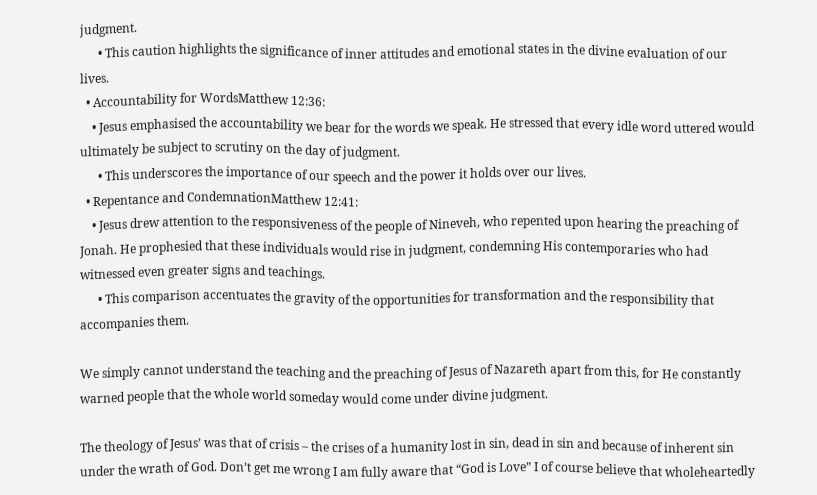judgment.
      • This caution highlights the significance of inner attitudes and emotional states in the divine evaluation of our lives.
  • Accountability for WordsMatthew 12:36:
    • Jesus emphasised the accountability we bear for the words we speak. He stressed that every idle word uttered would ultimately be subject to scrutiny on the day of judgment.
      • This underscores the importance of our speech and the power it holds over our lives.
  • Repentance and CondemnationMatthew 12:41:
    • Jesus drew attention to the responsiveness of the people of Nineveh, who repented upon hearing the preaching of Jonah. He prophesied that these individuals would rise in judgment, condemning His contemporaries who had witnessed even greater signs and teachings.
      • This comparison accentuates the gravity of the opportunities for transformation and the responsibility that accompanies them.

We simply cannot understand the teaching and the preaching of Jesus of Nazareth apart from this, for He constantly warned people that the whole world someday would come under divine judgment.

The theology of Jesus’ was that of crisis – the crises of a humanity lost in sin, dead in sin and because of inherent sin under the wrath of God. Don’t get me wrong I am fully aware that “God is Love” I of course believe that wholeheartedly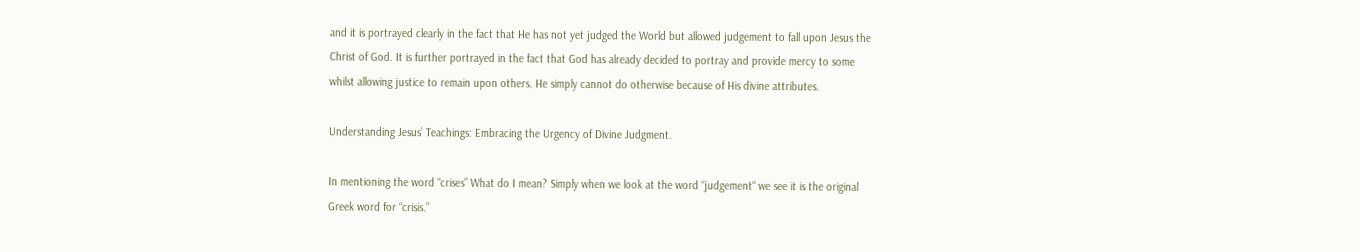and it is portrayed clearly in the fact that He has not yet judged the World but allowed judgement to fall upon Jesus the Christ of God. It is further portrayed in the fact that God has already decided to portray and provide mercy to some whilst allowing justice to remain upon others. He simply cannot do otherwise because of His divine attributes.

Understanding Jesus’ Teachings: Embracing the Urgency of Divine Judgment.

In mentioning the word “crises” What do I mean? Simply when we look at the word “judgement“ we see it is the original Greek word for “crisis.”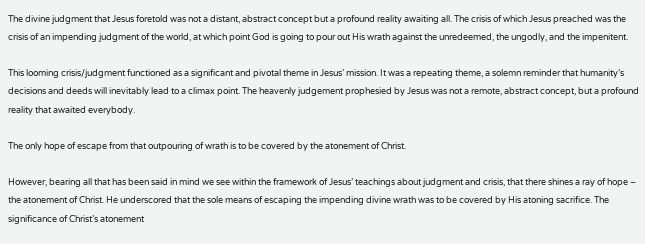The divine judgment that Jesus foretold was not a distant, abstract concept but a profound reality awaiting all. The crisis of which Jesus preached was the crisis of an impending judgment of the world, at which point God is going to pour out His wrath against the unredeemed, the ungodly, and the impenitent.

This looming crisis/judgment functioned as a significant and pivotal theme in Jesus’ mission. It was a repeating theme, a solemn reminder that humanity’s decisions and deeds will inevitably lead to a climax point. The heavenly judgement prophesied by Jesus was not a remote, abstract concept, but a profound reality that awaited everybody.

The only hope of escape from that outpouring of wrath is to be covered by the atonement of Christ.

However, bearing all that has been said in mind we see within the framework of Jesus’ teachings about judgment and crisis, that there shines a ray of hope – the atonement of Christ. He underscored that the sole means of escaping the impending divine wrath was to be covered by His atoning sacrifice. The significance of Christ’s atonement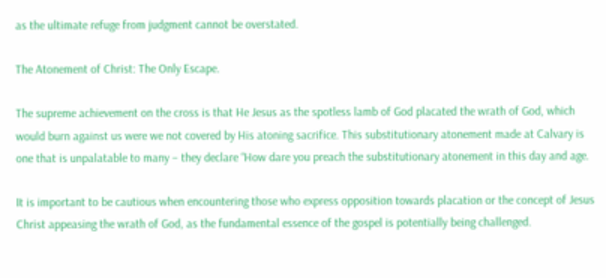as the ultimate refuge from judgment cannot be overstated.

The Atonement of Christ: The Only Escape.

The supreme achievement on the cross is that He Jesus as the spotless lamb of God placated the wrath of God, which would burn against us were we not covered by His atoning sacrifice. This substitutionary atonement made at Calvary is one that is unpalatable to many – they declare “How dare you preach the substitutionary atonement in this day and age.

It is important to be cautious when encountering those who express opposition towards placation or the concept of Jesus Christ appeasing the wrath of God, as the fundamental essence of the gospel is potentially being challenged.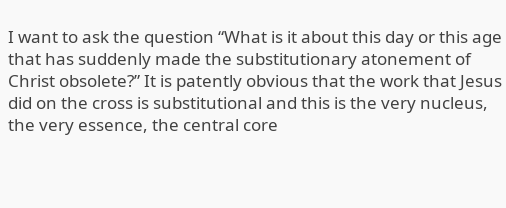I want to ask the question “What is it about this day or this age that has suddenly made the substitutionary atonement of Christ obsolete?” It is patently obvious that the work that Jesus did on the cross is substitutional and this is the very nucleus, the very essence, the central core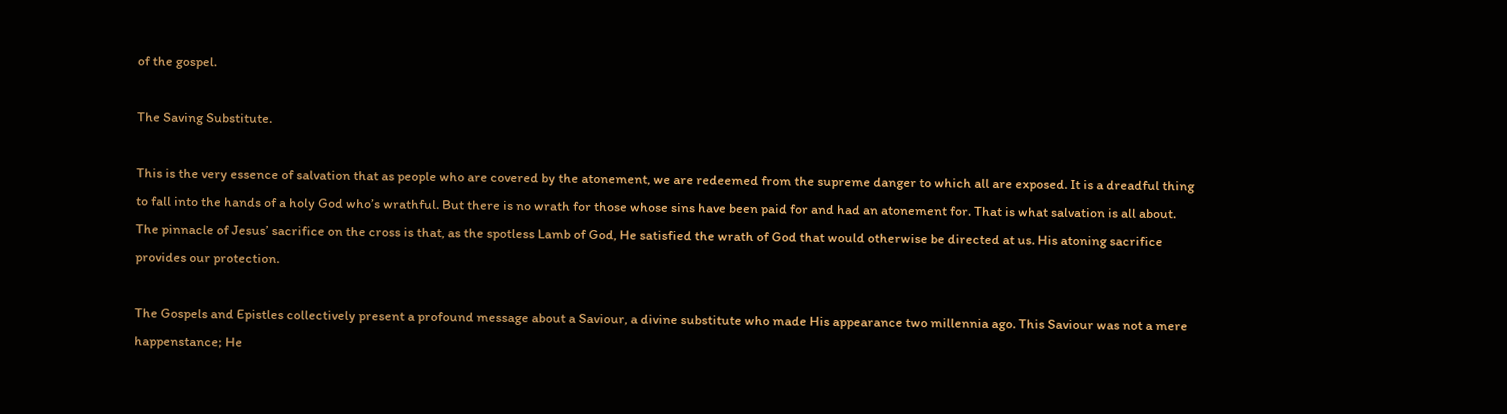of the gospel.

The Saving Substitute.

This is the very essence of salvation that as people who are covered by the atonement, we are redeemed from the supreme danger to which all are exposed. It is a dreadful thing to fall into the hands of a holy God who’s wrathful. But there is no wrath for those whose sins have been paid for and had an atonement for. That is what salvation is all about. The pinnacle of Jesus’ sacrifice on the cross is that, as the spotless Lamb of God, He satisfied the wrath of God that would otherwise be directed at us. His atoning sacrifice provides our protection.

The Gospels and Epistles collectively present a profound message about a Saviour, a divine substitute who made His appearance two millennia ago. This Saviour was not a mere happenstance; He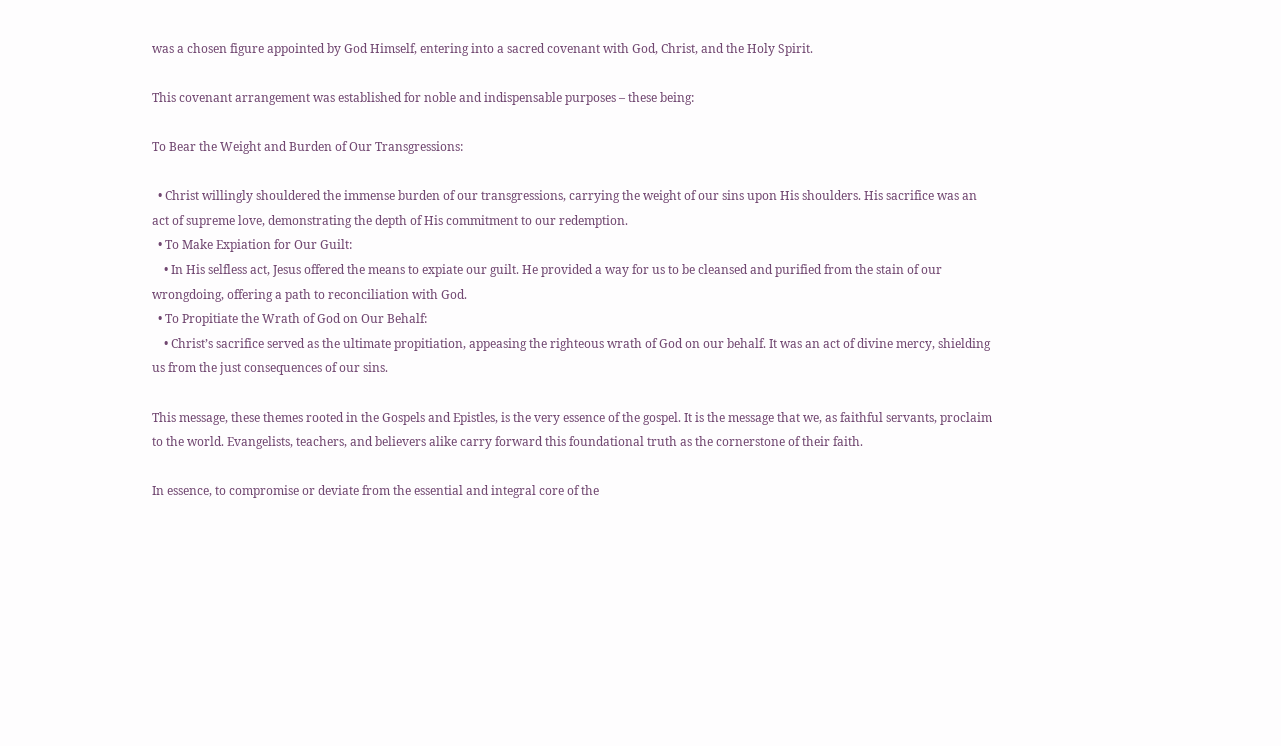was a chosen figure appointed by God Himself, entering into a sacred covenant with God, Christ, and the Holy Spirit.

This covenant arrangement was established for noble and indispensable purposes – these being:

To Bear the Weight and Burden of Our Transgressions:

  • Christ willingly shouldered the immense burden of our transgressions, carrying the weight of our sins upon His shoulders. His sacrifice was an act of supreme love, demonstrating the depth of His commitment to our redemption.
  • To Make Expiation for Our Guilt:
    • In His selfless act, Jesus offered the means to expiate our guilt. He provided a way for us to be cleansed and purified from the stain of our wrongdoing, offering a path to reconciliation with God.
  • To Propitiate the Wrath of God on Our Behalf:
    • Christ’s sacrifice served as the ultimate propitiation, appeasing the righteous wrath of God on our behalf. It was an act of divine mercy, shielding us from the just consequences of our sins.

This message, these themes rooted in the Gospels and Epistles, is the very essence of the gospel. It is the message that we, as faithful servants, proclaim to the world. Evangelists, teachers, and believers alike carry forward this foundational truth as the cornerstone of their faith.

In essence, to compromise or deviate from the essential and integral core of the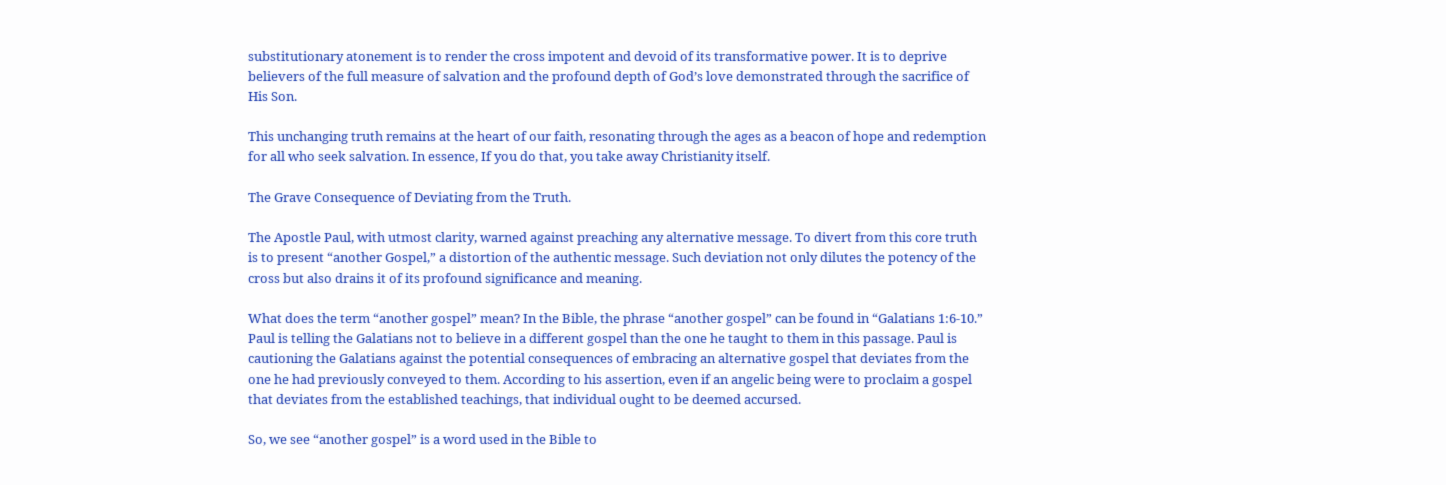substitutionary atonement is to render the cross impotent and devoid of its transformative power. It is to deprive believers of the full measure of salvation and the profound depth of God’s love demonstrated through the sacrifice of His Son.

This unchanging truth remains at the heart of our faith, resonating through the ages as a beacon of hope and redemption for all who seek salvation. In essence, If you do that, you take away Christianity itself.

The Grave Consequence of Deviating from the Truth.

The Apostle Paul, with utmost clarity, warned against preaching any alternative message. To divert from this core truth is to present “another Gospel,” a distortion of the authentic message. Such deviation not only dilutes the potency of the cross but also drains it of its profound significance and meaning.

What does the term “another gospel” mean? In the Bible, the phrase “another gospel” can be found in “Galatians 1:6-10.” Paul is telling the Galatians not to believe in a different gospel than the one he taught to them in this passage. Paul is cautioning the Galatians against the potential consequences of embracing an alternative gospel that deviates from the one he had previously conveyed to them. According to his assertion, even if an angelic being were to proclaim a gospel that deviates from the established teachings, that individual ought to be deemed accursed.

So, we see “another gospel” is a word used in the Bible to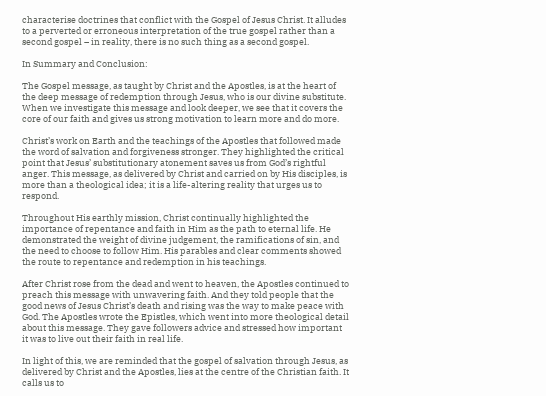characterise doctrines that conflict with the Gospel of Jesus Christ. It alludes to a perverted or erroneous interpretation of the true gospel rather than a second gospel – in reality, there is no such thing as a second gospel.

In Summary and Conclusion:

The Gospel message, as taught by Christ and the Apostles, is at the heart of the deep message of redemption through Jesus, who is our divine substitute. When we investigate this message and look deeper, we see that it covers the core of our faith and gives us strong motivation to learn more and do more.

Christ’s work on Earth and the teachings of the Apostles that followed made the word of salvation and forgiveness stronger. They highlighted the critical point that Jesus’ substitutionary atonement saves us from God’s rightful anger. This message, as delivered by Christ and carried on by His disciples, is more than a theological idea; it is a life-altering reality that urges us to respond.

Throughout His earthly mission, Christ continually highlighted the importance of repentance and faith in Him as the path to eternal life. He demonstrated the weight of divine judgement, the ramifications of sin, and the need to choose to follow Him. His parables and clear comments showed the route to repentance and redemption in his teachings.

After Christ rose from the dead and went to heaven, the Apostles continued to preach this message with unwavering faith. And they told people that the good news of Jesus Christ’s death and rising was the way to make peace with God. The Apostles wrote the Epistles, which went into more theological detail about this message. They gave followers advice and stressed how important it was to live out their faith in real life.

In light of this, we are reminded that the gospel of salvation through Jesus, as delivered by Christ and the Apostles, lies at the centre of the Christian faith. It calls us to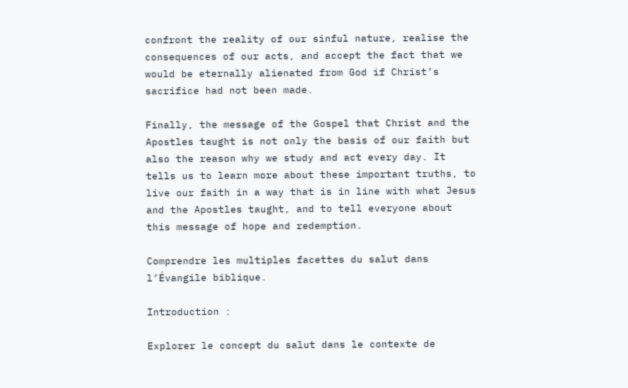confront the reality of our sinful nature, realise the consequences of our acts, and accept the fact that we would be eternally alienated from God if Christ’s sacrifice had not been made.

Finally, the message of the Gospel that Christ and the Apostles taught is not only the basis of our faith but also the reason why we study and act every day. It tells us to learn more about these important truths, to live our faith in a way that is in line with what Jesus and the Apostles taught, and to tell everyone about this message of hope and redemption.

Comprendre les multiples facettes du salut dans l’Évangile biblique.

Introduction :

Explorer le concept du salut dans le contexte de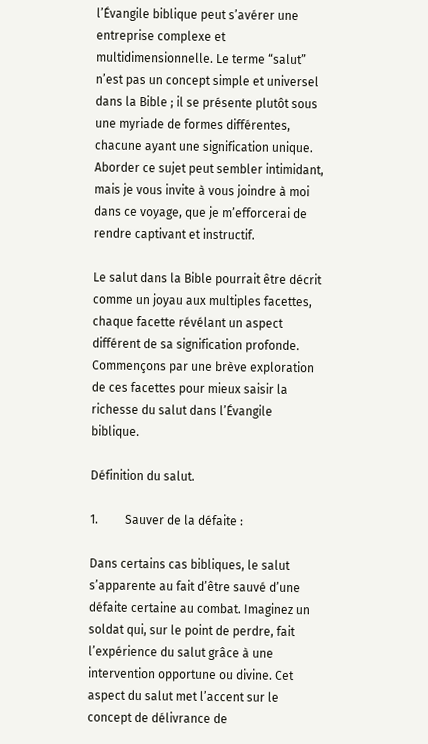l’Évangile biblique peut s’avérer une entreprise complexe et multidimensionnelle. Le terme “salut” n’est pas un concept simple et universel dans la Bible ; il se présente plutôt sous une myriade de formes différentes, chacune ayant une signification unique. Aborder ce sujet peut sembler intimidant, mais je vous invite à vous joindre à moi dans ce voyage, que je m’efforcerai de rendre captivant et instructif.

Le salut dans la Bible pourrait être décrit comme un joyau aux multiples facettes, chaque facette révélant un aspect différent de sa signification profonde. Commençons par une brève exploration de ces facettes pour mieux saisir la richesse du salut dans l’Évangile biblique.

Définition du salut.

1.         Sauver de la défaite :

Dans certains cas bibliques, le salut s’apparente au fait d’être sauvé d’une défaite certaine au combat. Imaginez un soldat qui, sur le point de perdre, fait l’expérience du salut grâce à une intervention opportune ou divine. Cet aspect du salut met l’accent sur le concept de délivrance de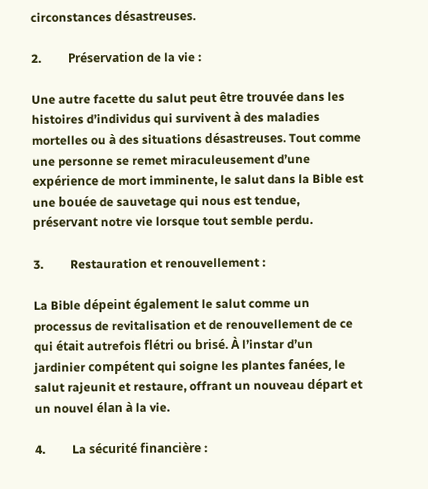circonstances désastreuses.

2.         Préservation de la vie :

Une autre facette du salut peut être trouvée dans les histoires d’individus qui survivent à des maladies mortelles ou à des situations désastreuses. Tout comme une personne se remet miraculeusement d’une expérience de mort imminente, le salut dans la Bible est une bouée de sauvetage qui nous est tendue, préservant notre vie lorsque tout semble perdu.

3.         Restauration et renouvellement :

La Bible dépeint également le salut comme un processus de revitalisation et de renouvellement de ce qui était autrefois flétri ou brisé. À l’instar d’un jardinier compétent qui soigne les plantes fanées, le salut rajeunit et restaure, offrant un nouveau départ et un nouvel élan à la vie.

4.         La sécurité financière :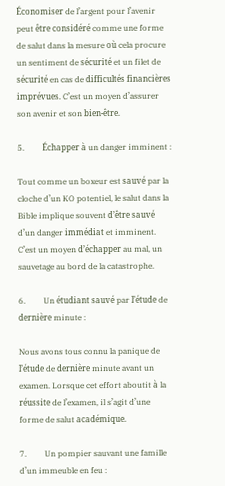Économiser de l’argent pour l’avenir peut être considéré comme une forme de salut dans la mesure où cela procure un sentiment de sécurité et un filet de sécurité en cas de difficultés financières imprévues. C’est un moyen d’assurer son avenir et son bien-être.

5.         Échapper à un danger imminent :

Tout comme un boxeur est sauvé par la cloche d’un KO potentiel, le salut dans la Bible implique souvent d’être sauvé d’un danger immédiat et imminent. C’est un moyen d’échapper au mal, un sauvetage au bord de la catastrophe.

6.         Un étudiant sauvé par l’étude de dernière minute :

Nous avons tous connu la panique de l’étude de dernière minute avant un examen. Lorsque cet effort aboutit à la réussite de l’examen, il s’agit d’une forme de salut académique.

7.         Un pompier sauvant une famille d’un immeuble en feu :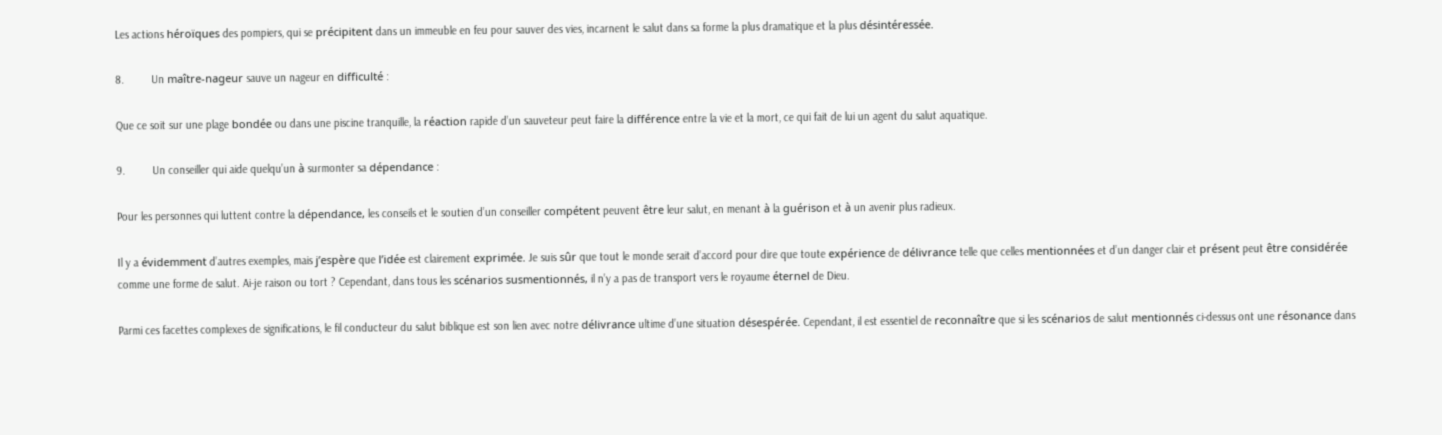Les actions héroïques des pompiers, qui se précipitent dans un immeuble en feu pour sauver des vies, incarnent le salut dans sa forme la plus dramatique et la plus désintéressée.

8.         Un maître-nageur sauve un nageur en difficulté :

Que ce soit sur une plage bondée ou dans une piscine tranquille, la réaction rapide d’un sauveteur peut faire la différence entre la vie et la mort, ce qui fait de lui un agent du salut aquatique.

9.         Un conseiller qui aide quelqu’un à surmonter sa dépendance :

Pour les personnes qui luttent contre la dépendance, les conseils et le soutien d’un conseiller compétent peuvent être leur salut, en menant à la guérison et à un avenir plus radieux.

Il y a évidemment d’autres exemples, mais j’espère que l’idée est clairement exprimée. Je suis sûr que tout le monde serait d’accord pour dire que toute expérience de délivrance telle que celles mentionnées et d’un danger clair et présent peut être considérée comme une forme de salut. Ai-je raison ou tort ? Cependant, dans tous les scénarios susmentionnés, il n’y a pas de transport vers le royaume éternel de Dieu.

Parmi ces facettes complexes de significations, le fil conducteur du salut biblique est son lien avec notre délivrance ultime d’une situation désespérée. Cependant, il est essentiel de reconnaître que si les scénarios de salut mentionnés ci-dessus ont une résonance dans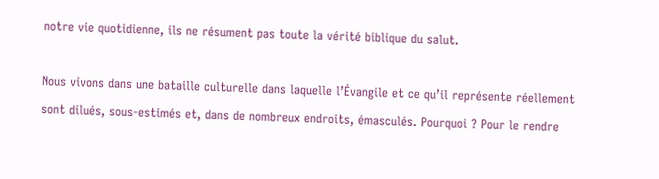notre vie quotidienne, ils ne résument pas toute la vérité biblique du salut.

Nous vivons dans une bataille culturelle dans laquelle l’Évangile et ce qu’il représente réellement sont dilués, sous-estimés et, dans de nombreux endroits, émasculés. Pourquoi ? Pour le rendre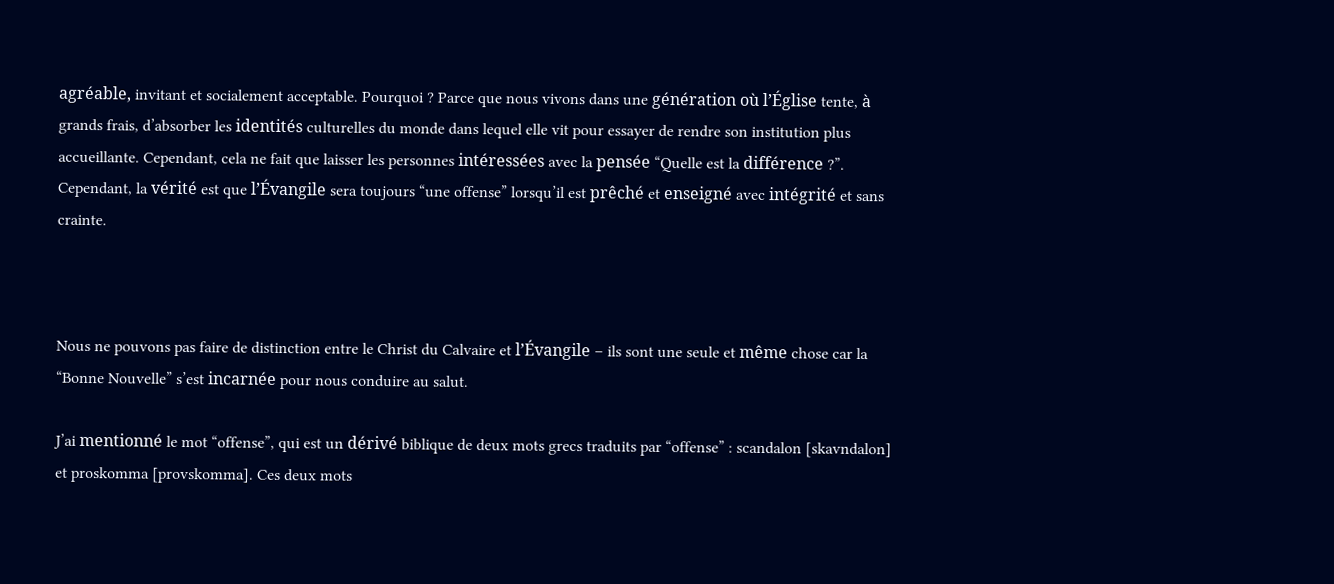agréable, invitant et socialement acceptable. Pourquoi ? Parce que nous vivons dans une génération où l’Église tente, à grands frais, d’absorber les identités culturelles du monde dans lequel elle vit pour essayer de rendre son institution plus accueillante. Cependant, cela ne fait que laisser les personnes intéressées avec la pensée “Quelle est la différence ?”. Cependant, la vérité est que l’Évangile sera toujours “une offense” lorsqu’il est prêché et enseigné avec intégrité et sans crainte.



Nous ne pouvons pas faire de distinction entre le Christ du Calvaire et l’Évangile – ils sont une seule et même chose car la “Bonne Nouvelle” s’est incarnée pour nous conduire au salut.

J’ai mentionné le mot “offense”, qui est un dérivé biblique de deux mots grecs traduits par “offense” : scandalon [skavndalon] et proskomma [provskomma]. Ces deux mots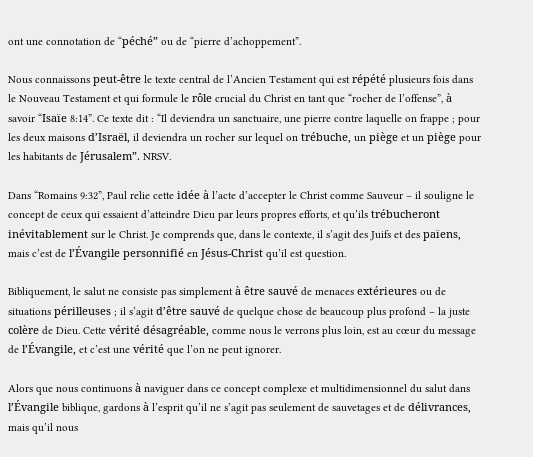ont une connotation de “péché” ou de “pierre d’achoppement”.

Nous connaissons peut-être le texte central de l’Ancien Testament qui est répété plusieurs fois dans le Nouveau Testament et qui formule le rôle crucial du Christ en tant que “rocher de l’offense”, à savoir “Isaïe 8:14”. Ce texte dit : “Il deviendra un sanctuaire, une pierre contre laquelle on frappe ; pour les deux maisons d’Israël, il deviendra un rocher sur lequel on trébuche, un piège et un piège pour les habitants de Jérusalem”. NRSV.

Dans “Romains 9:32”, Paul relie cette idée à l’acte d’accepter le Christ comme Sauveur – il souligne le concept de ceux qui essaient d’atteindre Dieu par leurs propres efforts, et qu’ils trébucheront inévitablement sur le Christ. Je comprends que, dans le contexte, il s’agit des Juifs et des païens, mais c’est de l’Évangile personnifié en Jésus-Christ qu’il est question.

Bibliquement, le salut ne consiste pas simplement à être sauvé de menaces extérieures ou de situations périlleuses ; il s’agit d’être sauvé de quelque chose de beaucoup plus profond – la juste colère de Dieu. Cette vérité désagréable, comme nous le verrons plus loin, est au cœur du message de l’Évangile, et c’est une vérité que l’on ne peut ignorer.

Alors que nous continuons à naviguer dans ce concept complexe et multidimensionnel du salut dans l’Évangile biblique, gardons à l’esprit qu’il ne s’agit pas seulement de sauvetages et de délivrances, mais qu’il nous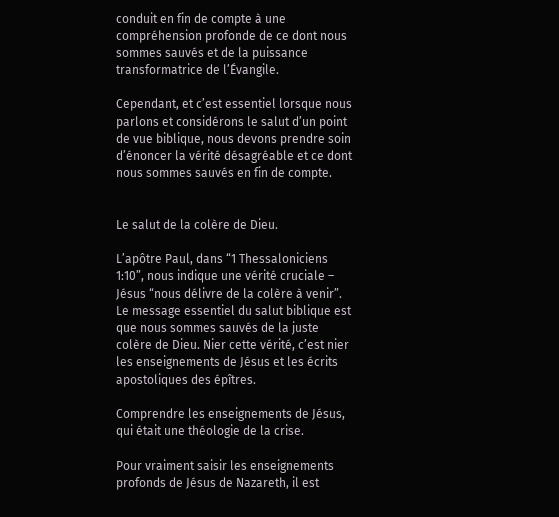conduit en fin de compte à une compréhension profonde de ce dont nous sommes sauvés et de la puissance transformatrice de l’Évangile.

Cependant, et c’est essentiel lorsque nous parlons et considérons le salut d’un point de vue biblique, nous devons prendre soin d’énoncer la vérité désagréable et ce dont nous sommes sauvés en fin de compte.


Le salut de la colère de Dieu.

L’apôtre Paul, dans “1 Thessaloniciens 1:10”, nous indique une vérité cruciale – Jésus “nous délivre de la colère à venir”. Le message essentiel du salut biblique est que nous sommes sauvés de la juste colère de Dieu. Nier cette vérité, c’est nier les enseignements de Jésus et les écrits apostoliques des épîtres.

Comprendre les enseignements de Jésus, qui était une théologie de la crise.

Pour vraiment saisir les enseignements profonds de Jésus de Nazareth, il est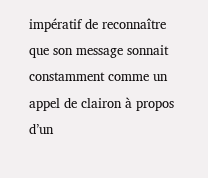impératif de reconnaître que son message sonnait constamment comme un appel de clairon à propos d’un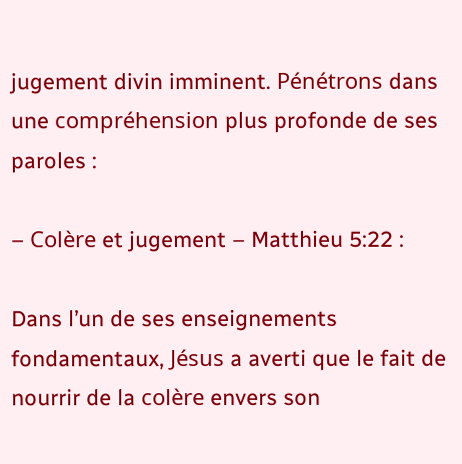jugement divin imminent. Pénétrons dans une compréhension plus profonde de ses paroles :

– Colère et jugement – Matthieu 5:22 :

Dans l’un de ses enseignements fondamentaux, Jésus a averti que le fait de nourrir de la colère envers son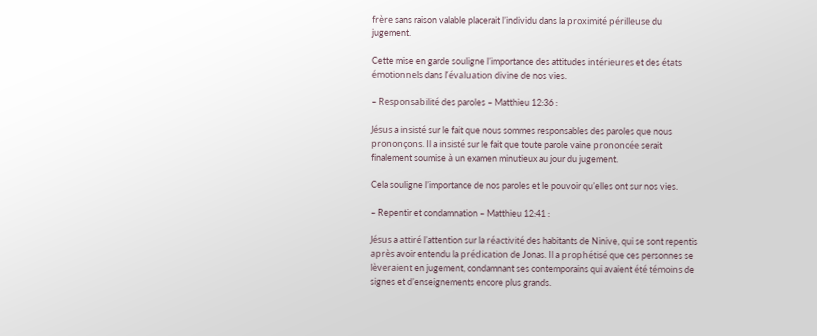frère sans raison valable placerait l’individu dans la proximité périlleuse du jugement.

Cette mise en garde souligne l’importance des attitudes intérieures et des états émotionnels dans l’évaluation divine de nos vies.

– Responsabilité des paroles – Matthieu 12:36 :

Jésus a insisté sur le fait que nous sommes responsables des paroles que nous prononçons. Il a insisté sur le fait que toute parole vaine prononcée serait finalement soumise à un examen minutieux au jour du jugement.

Cela souligne l’importance de nos paroles et le pouvoir qu’elles ont sur nos vies.

– Repentir et condamnation – Matthieu 12:41 :

Jésus a attiré l’attention sur la réactivité des habitants de Ninive, qui se sont repentis après avoir entendu la prédication de Jonas. Il a prophétisé que ces personnes se lèveraient en jugement, condamnant ses contemporains qui avaient été témoins de signes et d’enseignements encore plus grands.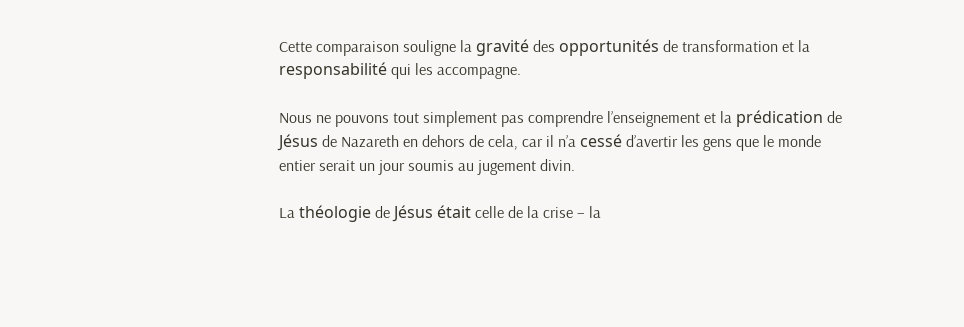Cette comparaison souligne la gravité des opportunités de transformation et la responsabilité qui les accompagne.

Nous ne pouvons tout simplement pas comprendre l’enseignement et la prédication de Jésus de Nazareth en dehors de cela, car il n’a cessé d’avertir les gens que le monde entier serait un jour soumis au jugement divin.

La théologie de Jésus était celle de la crise – la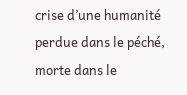crise d’une humanité perdue dans le péché, morte dans le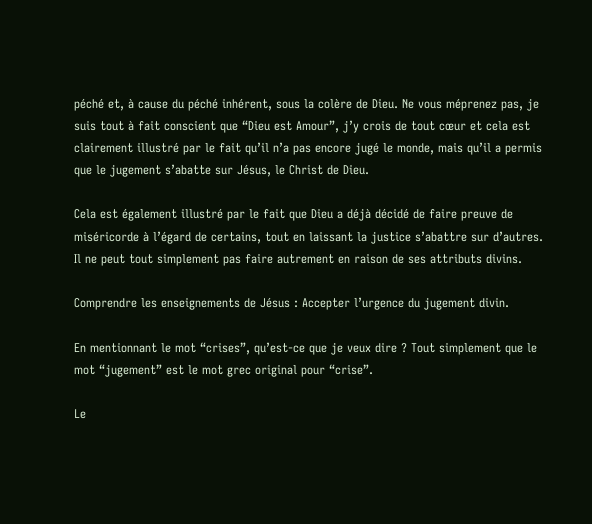péché et, à cause du péché inhérent, sous la colère de Dieu. Ne vous méprenez pas, je suis tout à fait conscient que “Dieu est Amour”, j’y crois de tout cœur et cela est clairement illustré par le fait qu’il n’a pas encore jugé le monde, mais qu’il a permis que le jugement s’abatte sur Jésus, le Christ de Dieu.

Cela est également illustré par le fait que Dieu a déjà décidé de faire preuve de miséricorde à l’égard de certains, tout en laissant la justice s’abattre sur d’autres. Il ne peut tout simplement pas faire autrement en raison de ses attributs divins.

Comprendre les enseignements de Jésus : Accepter l’urgence du jugement divin.

En mentionnant le mot “crises”, qu’est-ce que je veux dire ? Tout simplement que le mot “jugement” est le mot grec original pour “crise”.

Le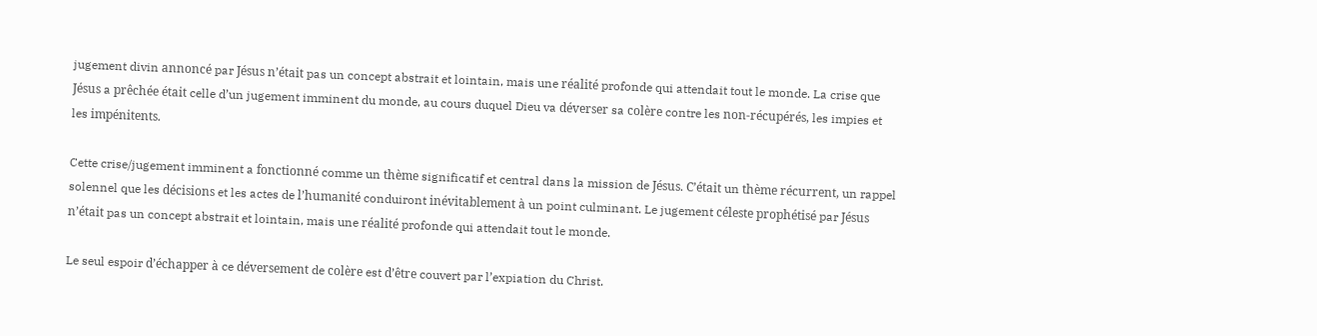jugement divin annoncé par Jésus n’était pas un concept abstrait et lointain, mais une réalité profonde qui attendait tout le monde. La crise que Jésus a prêchée était celle d’un jugement imminent du monde, au cours duquel Dieu va déverser sa colère contre les non-récupérés, les impies et les impénitents.

Cette crise/jugement imminent a fonctionné comme un thème significatif et central dans la mission de Jésus. C’était un thème récurrent, un rappel solennel que les décisions et les actes de l’humanité conduiront inévitablement à un point culminant. Le jugement céleste prophétisé par Jésus n’était pas un concept abstrait et lointain, mais une réalité profonde qui attendait tout le monde.

Le seul espoir d’échapper à ce déversement de colère est d’être couvert par l’expiation du Christ.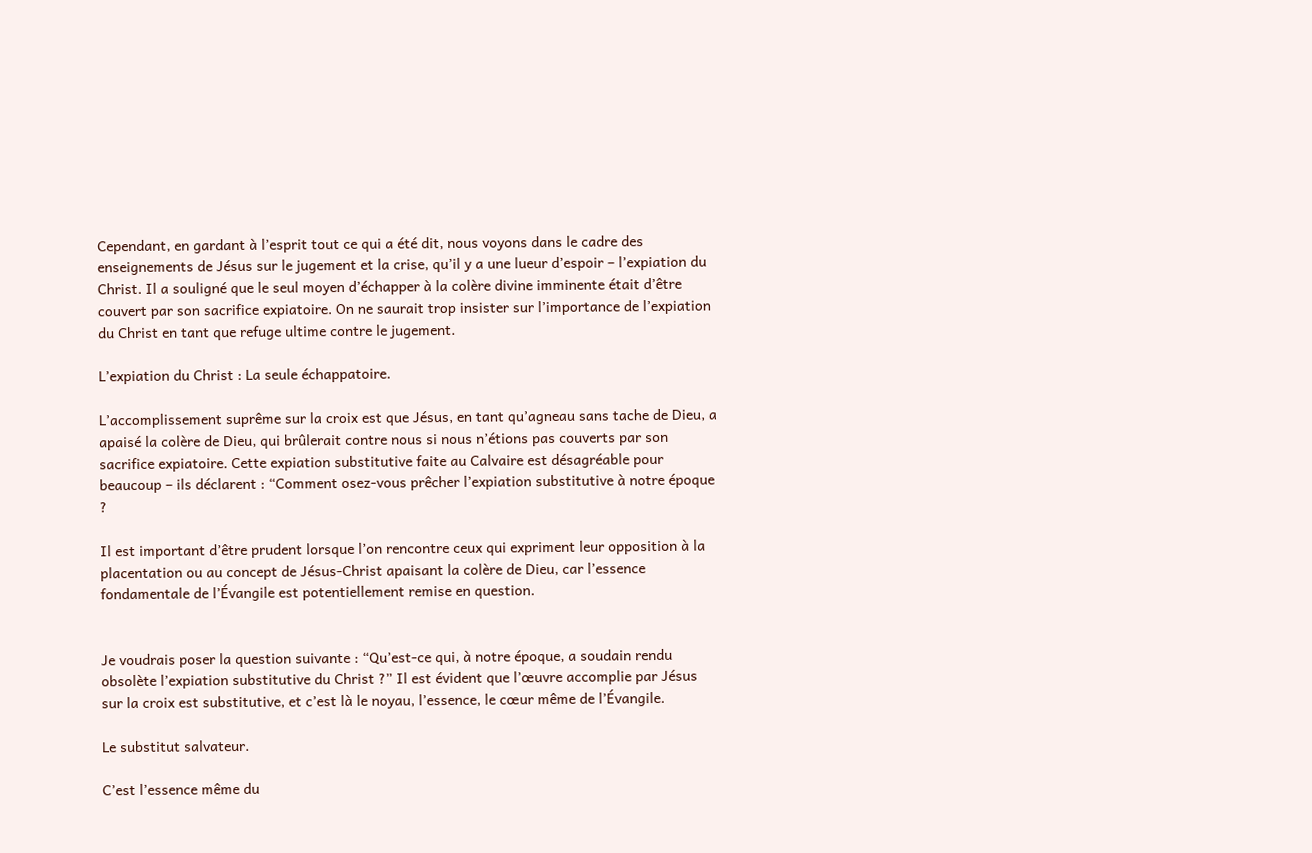Cependant, en gardant à l’esprit tout ce qui a été dit, nous voyons dans le cadre des enseignements de Jésus sur le jugement et la crise, qu’il y a une lueur d’espoir – l’expiation du Christ. Il a souligné que le seul moyen d’échapper à la colère divine imminente était d’être couvert par son sacrifice expiatoire. On ne saurait trop insister sur l’importance de l’expiation du Christ en tant que refuge ultime contre le jugement.

L’expiation du Christ : La seule échappatoire.

L’accomplissement suprême sur la croix est que Jésus, en tant qu’agneau sans tache de Dieu, a apaisé la colère de Dieu, qui brûlerait contre nous si nous n’étions pas couverts par son sacrifice expiatoire. Cette expiation substitutive faite au Calvaire est désagréable pour beaucoup – ils déclarent : “Comment osez-vous prêcher l’expiation substitutive à notre époque ?

Il est important d’être prudent lorsque l’on rencontre ceux qui expriment leur opposition à la placentation ou au concept de Jésus-Christ apaisant la colère de Dieu, car l’essence fondamentale de l’Évangile est potentiellement remise en question.


Je voudrais poser la question suivante : “Qu’est-ce qui, à notre époque, a soudain rendu obsolète l’expiation substitutive du Christ ?” Il est évident que l’œuvre accomplie par Jésus sur la croix est substitutive, et c’est là le noyau, l’essence, le cœur même de l’Évangile.

Le substitut salvateur.

C’est l’essence même du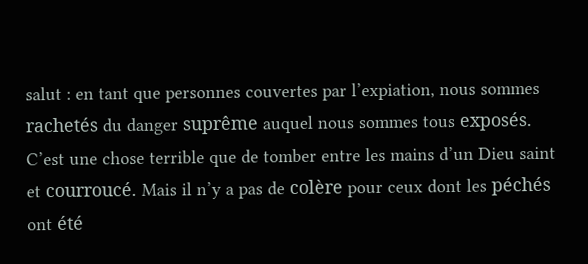salut : en tant que personnes couvertes par l’expiation, nous sommes rachetés du danger suprême auquel nous sommes tous exposés. C’est une chose terrible que de tomber entre les mains d’un Dieu saint et courroucé. Mais il n’y a pas de colère pour ceux dont les péchés ont été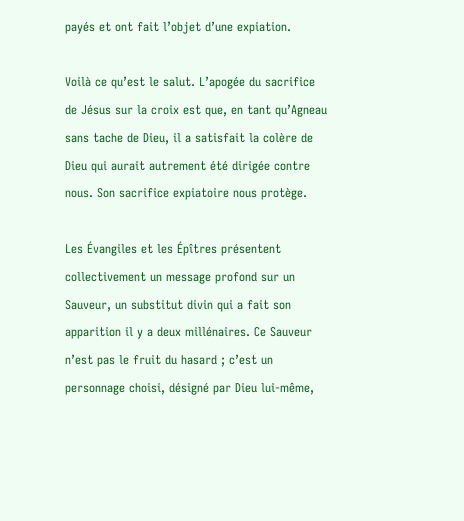payés et ont fait l’objet d’une expiation.

Voilà ce qu’est le salut. L’apogée du sacrifice de Jésus sur la croix est que, en tant qu’Agneau sans tache de Dieu, il a satisfait la colère de Dieu qui aurait autrement été dirigée contre nous. Son sacrifice expiatoire nous protège.

Les Évangiles et les Épîtres présentent collectivement un message profond sur un Sauveur, un substitut divin qui a fait son apparition il y a deux millénaires. Ce Sauveur n’est pas le fruit du hasard ; c’est un personnage choisi, désigné par Dieu lui-même,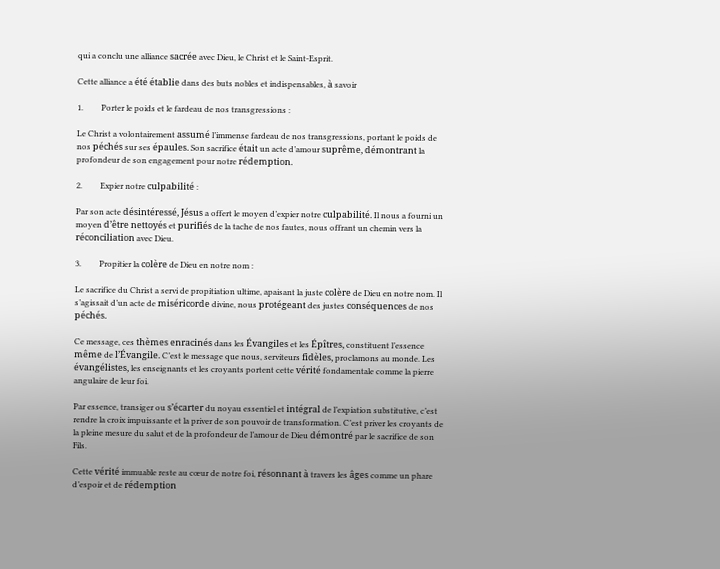qui a conclu une alliance sacrée avec Dieu, le Christ et le Saint-Esprit.

Cette alliance a été établie dans des buts nobles et indispensables, à savoir

1.         Porter le poids et le fardeau de nos transgressions :

Le Christ a volontairement assumé l’immense fardeau de nos transgressions, portant le poids de nos péchés sur ses épaules. Son sacrifice était un acte d’amour suprême, démontrant la profondeur de son engagement pour notre rédemption.

2.         Expier notre culpabilité :

Par son acte désintéressé, Jésus a offert le moyen d’expier notre culpabilité. Il nous a fourni un moyen d’être nettoyés et purifiés de la tache de nos fautes, nous offrant un chemin vers la réconciliation avec Dieu.

3.         Propitier la colère de Dieu en notre nom :

Le sacrifice du Christ a servi de propitiation ultime, apaisant la juste colère de Dieu en notre nom. Il s’agissait d’un acte de miséricorde divine, nous protégeant des justes conséquences de nos péchés.

Ce message, ces thèmes enracinés dans les Évangiles et les Épîtres, constituent l’essence même de l’Évangile. C’est le message que nous, serviteurs fidèles, proclamons au monde. Les évangélistes, les enseignants et les croyants portent cette vérité fondamentale comme la pierre angulaire de leur foi.

Par essence, transiger ou s’écarter du noyau essentiel et intégral de l’expiation substitutive, c’est rendre la croix impuissante et la priver de son pouvoir de transformation. C’est priver les croyants de la pleine mesure du salut et de la profondeur de l’amour de Dieu démontré par le sacrifice de son Fils.

Cette vérité immuable reste au cœur de notre foi, résonnant à travers les âges comme un phare d’espoir et de rédemption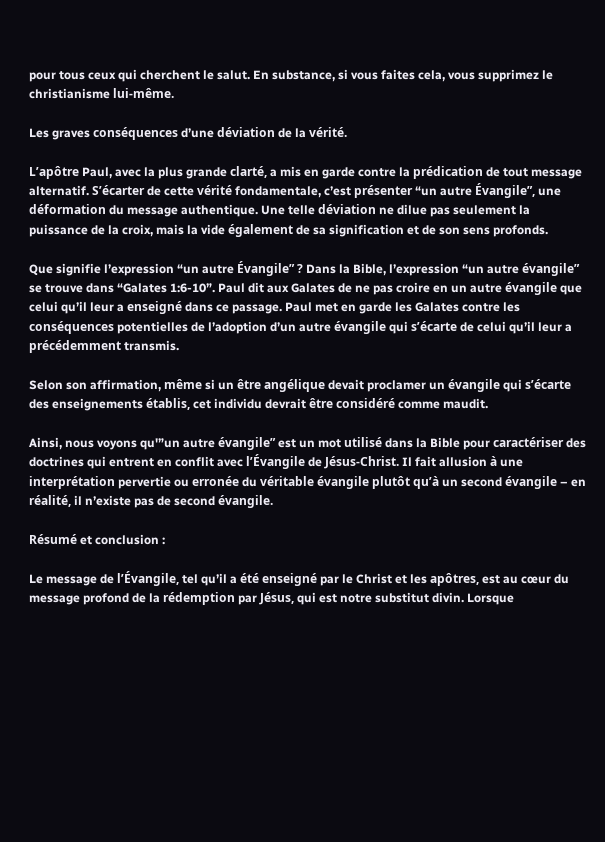pour tous ceux qui cherchent le salut. En substance, si vous faites cela, vous supprimez le christianisme lui-même.

Les graves conséquences d’une déviation de la vérité.

L’apôtre Paul, avec la plus grande clarté, a mis en garde contre la prédication de tout message alternatif. S’écarter de cette vérité fondamentale, c’est présenter “un autre Évangile”, une déformation du message authentique. Une telle déviation ne dilue pas seulement la puissance de la croix, mais la vide également de sa signification et de son sens profonds.

Que signifie l’expression “un autre Évangile” ? Dans la Bible, l’expression “un autre évangile” se trouve dans “Galates 1:6-10”. Paul dit aux Galates de ne pas croire en un autre évangile que celui qu’il leur a enseigné dans ce passage. Paul met en garde les Galates contre les conséquences potentielles de l’adoption d’un autre évangile qui s’écarte de celui qu’il leur a précédemment transmis.

Selon son affirmation, même si un être angélique devait proclamer un évangile qui s’écarte des enseignements établis, cet individu devrait être considéré comme maudit.

Ainsi, nous voyons qu'”un autre évangile” est un mot utilisé dans la Bible pour caractériser des doctrines qui entrent en conflit avec l’Évangile de Jésus-Christ. Il fait allusion à une interprétation pervertie ou erronée du véritable évangile plutôt qu’à un second évangile – en réalité, il n’existe pas de second évangile.

Résumé et conclusion :

Le message de l’Évangile, tel qu’il a été enseigné par le Christ et les apôtres, est au cœur du message profond de la rédemption par Jésus, qui est notre substitut divin. Lorsque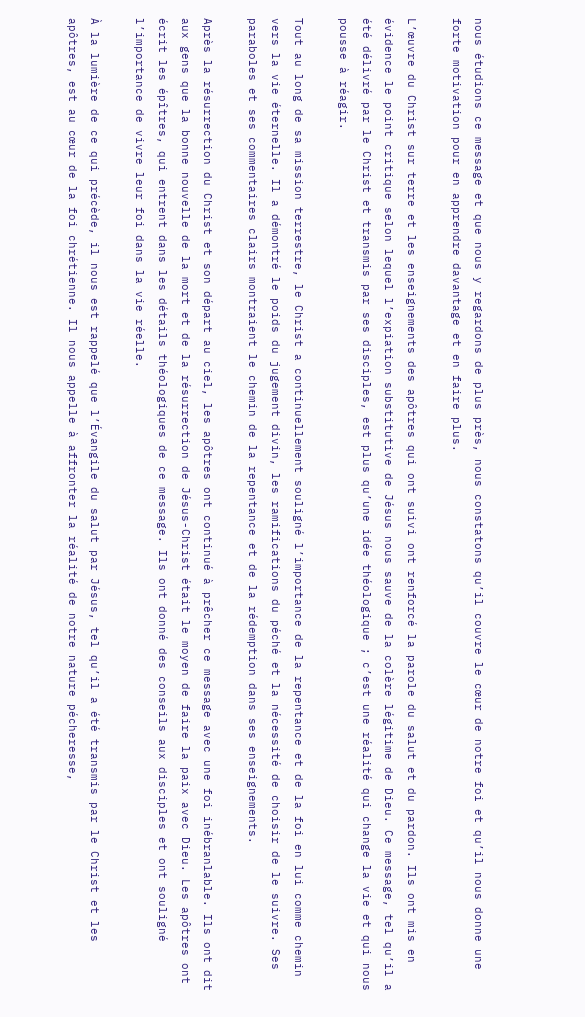nous étudions ce message et que nous y regardons de plus près, nous constatons qu’il couvre le cœur de notre foi et qu’il nous donne une forte motivation pour en apprendre davantage et en faire plus.

L’œuvre du Christ sur terre et les enseignements des apôtres qui ont suivi ont renforcé la parole du salut et du pardon. Ils ont mis en évidence le point critique selon lequel l’expiation substitutive de Jésus nous sauve de la colère légitime de Dieu. Ce message, tel qu’il a été délivré par le Christ et transmis par ses disciples, est plus qu’une idée théologique ; c’est une réalité qui change la vie et qui nous pousse à réagir.

Tout au long de sa mission terrestre, le Christ a continuellement souligné l’importance de la repentance et de la foi en lui comme chemin vers la vie éternelle. Il a démontré le poids du jugement divin, les ramifications du péché et la nécessité de choisir de le suivre. Ses paraboles et ses commentaires clairs montraient le chemin de la repentance et de la rédemption dans ses enseignements.

Après la résurrection du Christ et son départ au ciel, les apôtres ont continué à prêcher ce message avec une foi inébranlable. Ils ont dit aux gens que la bonne nouvelle de la mort et de la résurrection de Jésus-Christ était le moyen de faire la paix avec Dieu. Les apôtres ont écrit les épîtres, qui entrent dans les détails théologiques de ce message. Ils ont donné des conseils aux disciples et ont souligné l’importance de vivre leur foi dans la vie réelle.

À la lumière de ce qui précède, il nous est rappelé que l’Évangile du salut par Jésus, tel qu’il a été transmis par le Christ et les apôtres, est au cœur de la foi chrétienne. Il nous appelle à affronter la réalité de notre nature pécheresse,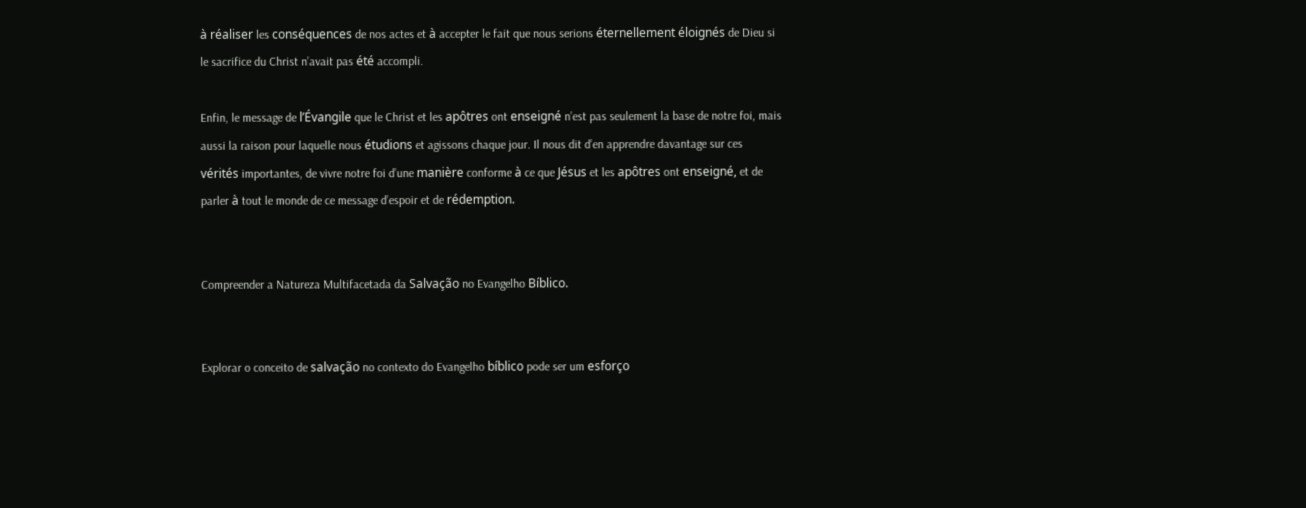à réaliser les conséquences de nos actes et à accepter le fait que nous serions éternellement éloignés de Dieu si le sacrifice du Christ n’avait pas été accompli.

Enfin, le message de l’Évangile que le Christ et les apôtres ont enseigné n’est pas seulement la base de notre foi, mais aussi la raison pour laquelle nous étudions et agissons chaque jour. Il nous dit d’en apprendre davantage sur ces vérités importantes, de vivre notre foi d’une manière conforme à ce que Jésus et les apôtres ont enseigné, et de parler à tout le monde de ce message d’espoir et de rédemption.


Compreender a Natureza Multifacetada da Salvação no Evangelho Bíblico.


Explorar o conceito de salvação no contexto do Evangelho bíblico pode ser um esforço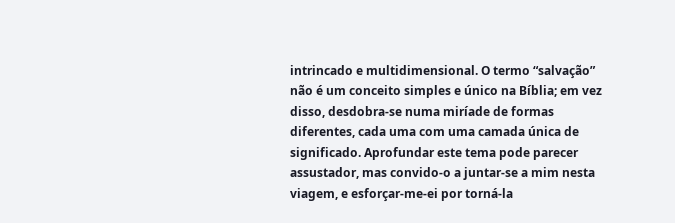intrincado e multidimensional. O termo “salvação” não é um conceito simples e único na Bíblia; em vez disso, desdobra-se numa miríade de formas diferentes, cada uma com uma camada única de significado. Aprofundar este tema pode parecer assustador, mas convido-o a juntar-se a mim nesta viagem, e esforçar-me-ei por torná-la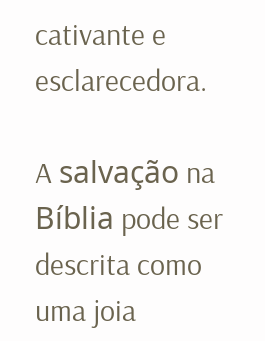cativante e esclarecedora.

A salvação na Bíblia pode ser descrita como uma joia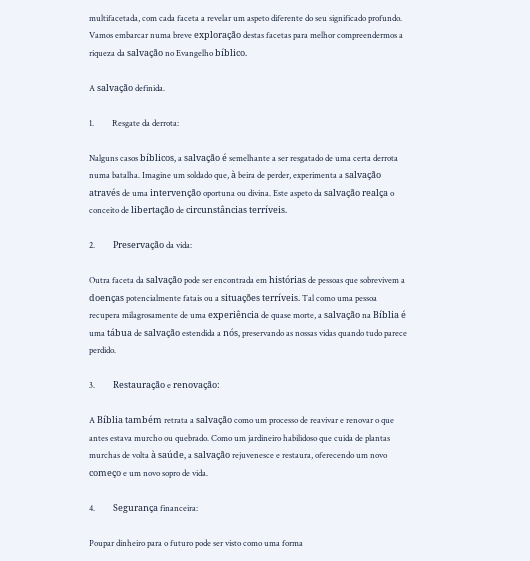multifacetada, com cada faceta a revelar um aspeto diferente do seu significado profundo. Vamos embarcar numa breve exploração destas facetas para melhor compreendermos a riqueza da salvação no Evangelho bíblico.

A salvação definida.

1.         Resgate da derrota:

Nalguns casos bíblicos, a salvação é semelhante a ser resgatado de uma certa derrota numa batalha. Imagine um soldado que, à beira de perder, experimenta a salvação através de uma intervenção oportuna ou divina. Este aspeto da salvação realça o conceito de libertação de circunstâncias terríveis.

2.         Preservação da vida:

Outra faceta da salvação pode ser encontrada em histórias de pessoas que sobrevivem a doenças potencialmente fatais ou a situações terríveis. Tal como uma pessoa recupera milagrosamente de uma experiência de quase morte, a salvação na Bíblia é uma tábua de salvação estendida a nós, preservando as nossas vidas quando tudo parece perdido.

3.         Restauração e renovação:

A Bíblia também retrata a salvação como um processo de reavivar e renovar o que antes estava murcho ou quebrado. Como um jardineiro habilidoso que cuida de plantas murchas de volta à saúde, a salvação rejuvenesce e restaura, oferecendo um novo começo e um novo sopro de vida.

4.         Segurança financeira:

Poupar dinheiro para o futuro pode ser visto como uma forma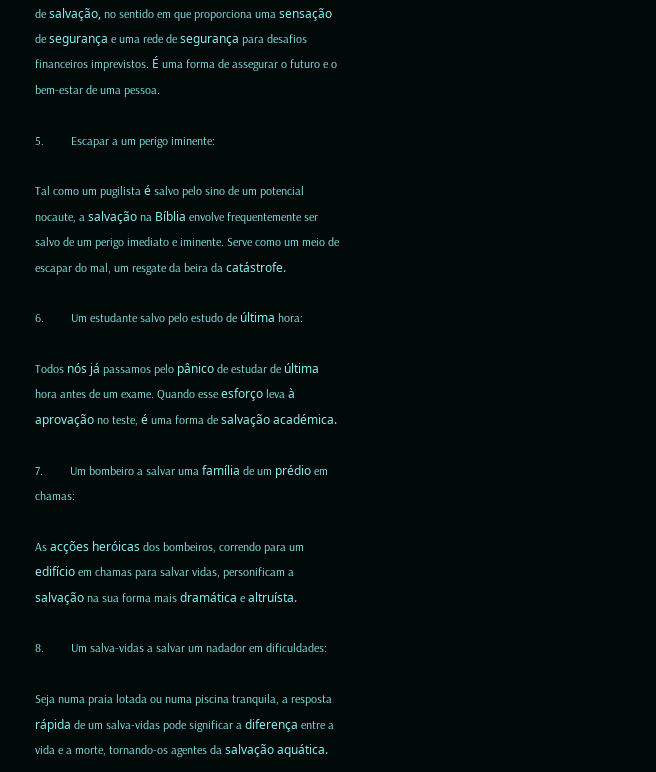de salvação, no sentido em que proporciona uma sensação de segurança e uma rede de segurança para desafios financeiros imprevistos. É uma forma de assegurar o futuro e o bem-estar de uma pessoa.

5.         Escapar a um perigo iminente:

Tal como um pugilista é salvo pelo sino de um potencial nocaute, a salvação na Bíblia envolve frequentemente ser salvo de um perigo imediato e iminente. Serve como um meio de escapar do mal, um resgate da beira da catástrofe.

6.         Um estudante salvo pelo estudo de última hora:

Todos nós já passamos pelo pânico de estudar de última hora antes de um exame. Quando esse esforço leva à aprovação no teste, é uma forma de salvação académica.

7.         Um bombeiro a salvar uma família de um prédio em chamas:

As acções heróicas dos bombeiros, correndo para um edifício em chamas para salvar vidas, personificam a salvação na sua forma mais dramática e altruísta.

8.         Um salva-vidas a salvar um nadador em dificuldades:

Seja numa praia lotada ou numa piscina tranquila, a resposta rápida de um salva-vidas pode significar a diferença entre a vida e a morte, tornando-os agentes da salvação aquática.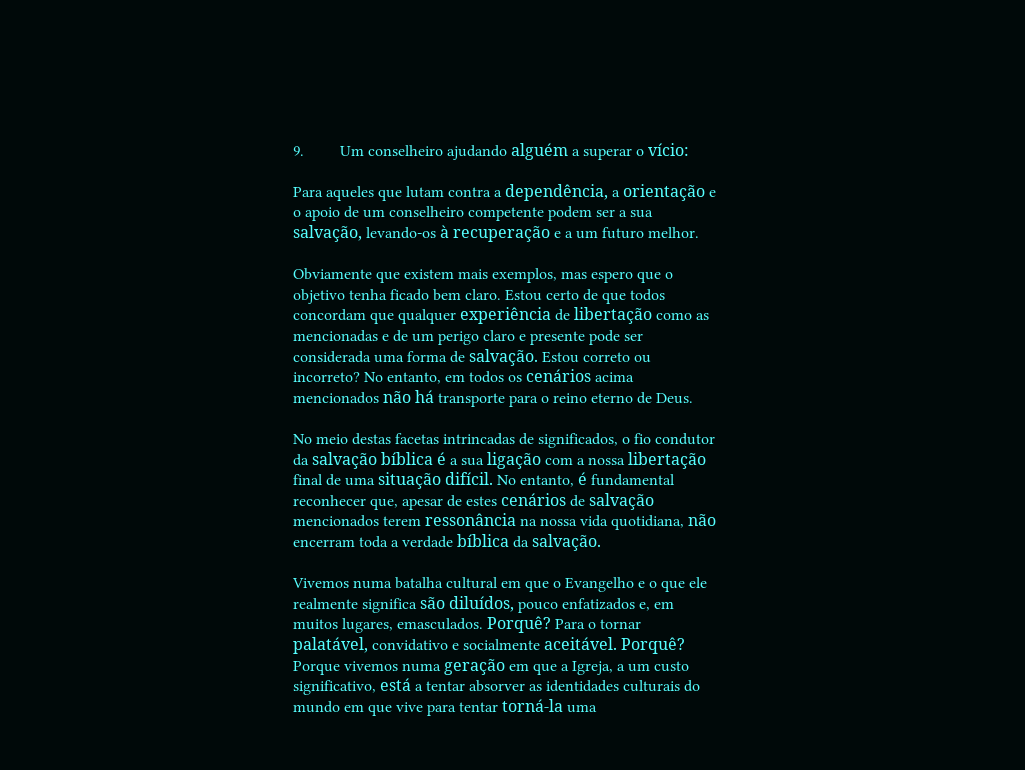9.         Um conselheiro ajudando alguém a superar o vício:

Para aqueles que lutam contra a dependência, a orientação e o apoio de um conselheiro competente podem ser a sua salvação, levando-os à recuperação e a um futuro melhor.

Obviamente que existem mais exemplos, mas espero que o objetivo tenha ficado bem claro. Estou certo de que todos concordam que qualquer experiência de libertação como as mencionadas e de um perigo claro e presente pode ser considerada uma forma de salvação. Estou correto ou incorreto? No entanto, em todos os cenários acima mencionados não há transporte para o reino eterno de Deus.

No meio destas facetas intrincadas de significados, o fio condutor da salvação bíblica é a sua ligação com a nossa libertação final de uma situação difícil. No entanto, é fundamental reconhecer que, apesar de estes cenários de salvação mencionados terem ressonância na nossa vida quotidiana, não encerram toda a verdade bíblica da salvação.

Vivemos numa batalha cultural em que o Evangelho e o que ele realmente significa são diluídos, pouco enfatizados e, em muitos lugares, emasculados. Porquê? Para o tornar palatável, convidativo e socialmente aceitável. Porquê? Porque vivemos numa geração em que a Igreja, a um custo significativo, está a tentar absorver as identidades culturais do mundo em que vive para tentar torná-la uma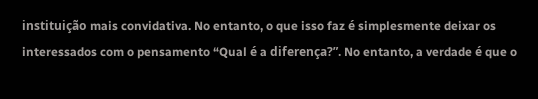instituição mais convidativa. No entanto, o que isso faz é simplesmente deixar os interessados com o pensamento “Qual é a diferença?”. No entanto, a verdade é que o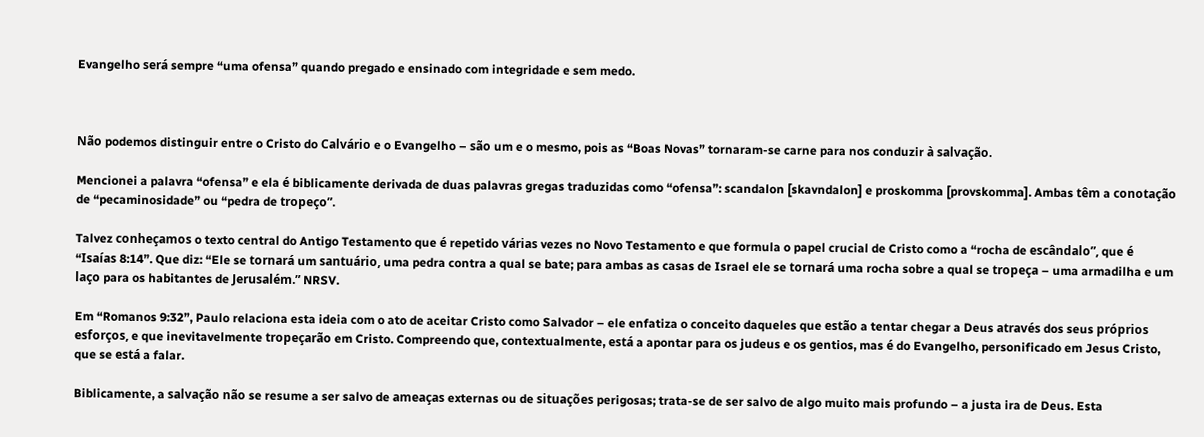Evangelho será sempre “uma ofensa” quando pregado e ensinado com integridade e sem medo.



Não podemos distinguir entre o Cristo do Calvário e o Evangelho – são um e o mesmo, pois as “Boas Novas” tornaram-se carne para nos conduzir à salvação.

Mencionei a palavra “ofensa” e ela é biblicamente derivada de duas palavras gregas traduzidas como “ofensa”: scandalon [skavndalon] e proskomma [provskomma]. Ambas têm a conotação de “pecaminosidade” ou “pedra de tropeço”.

Talvez conheçamos o texto central do Antigo Testamento que é repetido várias vezes no Novo Testamento e que formula o papel crucial de Cristo como a “rocha de escândalo”, que é “Isaías 8:14”. Que diz: “Ele se tornará um santuário, uma pedra contra a qual se bate; para ambas as casas de Israel ele se tornará uma rocha sobre a qual se tropeça – uma armadilha e um laço para os habitantes de Jerusalém.” NRSV.

Em “Romanos 9:32”, Paulo relaciona esta ideia com o ato de aceitar Cristo como Salvador – ele enfatiza o conceito daqueles que estão a tentar chegar a Deus através dos seus próprios esforços, e que inevitavelmente tropeçarão em Cristo. Compreendo que, contextualmente, está a apontar para os judeus e os gentios, mas é do Evangelho, personificado em Jesus Cristo, que se está a falar.

Biblicamente, a salvação não se resume a ser salvo de ameaças externas ou de situações perigosas; trata-se de ser salvo de algo muito mais profundo – a justa ira de Deus. Esta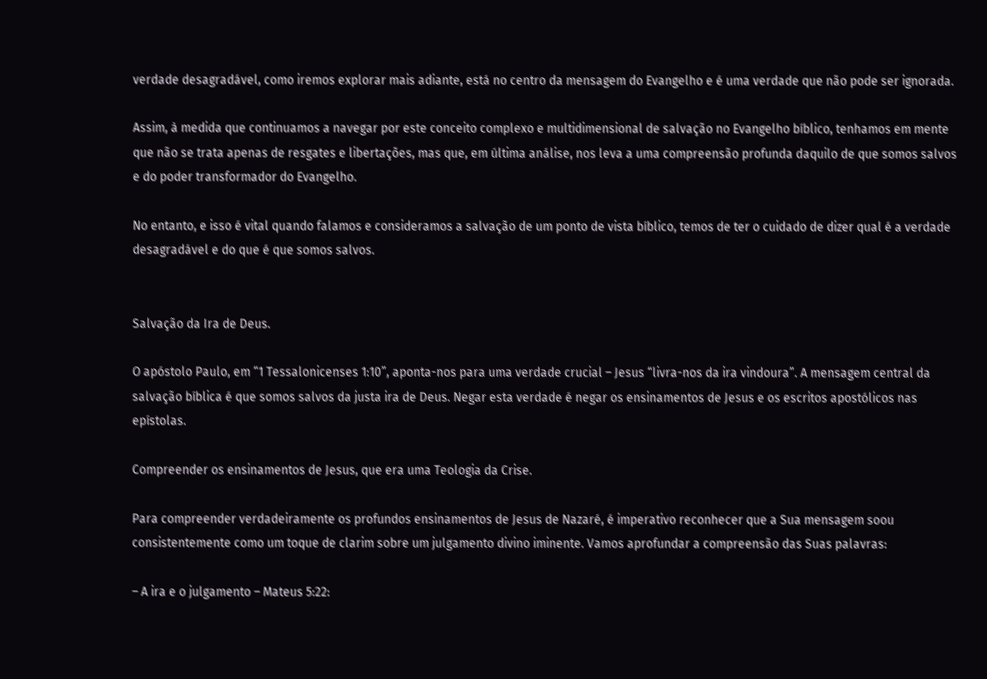verdade desagradável, como iremos explorar mais adiante, está no centro da mensagem do Evangelho e é uma verdade que não pode ser ignorada.

Assim, à medida que continuamos a navegar por este conceito complexo e multidimensional de salvação no Evangelho bíblico, tenhamos em mente que não se trata apenas de resgates e libertações, mas que, em última análise, nos leva a uma compreensão profunda daquilo de que somos salvos e do poder transformador do Evangelho.

No entanto, e isso é vital quando falamos e consideramos a salvação de um ponto de vista bíblico, temos de ter o cuidado de dizer qual é a verdade desagradável e do que é que somos salvos.


Salvação da Ira de Deus.

O apóstolo Paulo, em “1 Tessalonicenses 1:10”, aponta-nos para uma verdade crucial – Jesus “livra-nos da ira vindoura”. A mensagem central da salvação bíblica é que somos salvos da justa ira de Deus. Negar esta verdade é negar os ensinamentos de Jesus e os escritos apostólicos nas epístolas.

Compreender os ensinamentos de Jesus, que era uma Teologia da Crise.

Para compreender verdadeiramente os profundos ensinamentos de Jesus de Nazaré, é imperativo reconhecer que a Sua mensagem soou consistentemente como um toque de clarim sobre um julgamento divino iminente. Vamos aprofundar a compreensão das Suas palavras:

– A ira e o julgamento – Mateus 5:22: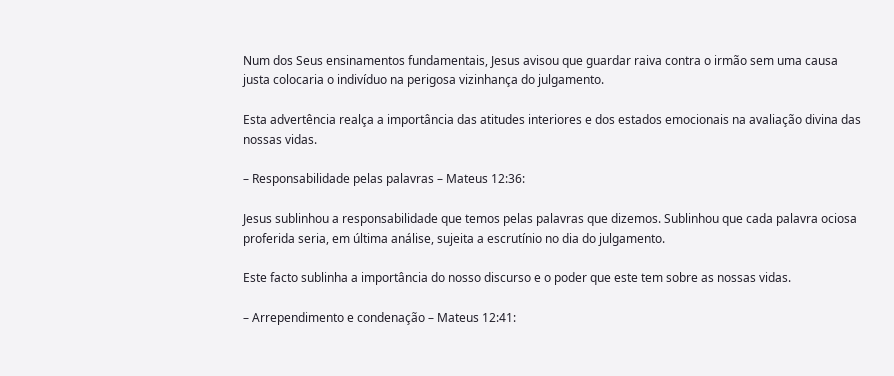Num dos Seus ensinamentos fundamentais, Jesus avisou que guardar raiva contra o irmão sem uma causa justa colocaria o indivíduo na perigosa vizinhança do julgamento.

Esta advertência realça a importância das atitudes interiores e dos estados emocionais na avaliação divina das nossas vidas.

– Responsabilidade pelas palavras – Mateus 12:36:

Jesus sublinhou a responsabilidade que temos pelas palavras que dizemos. Sublinhou que cada palavra ociosa proferida seria, em última análise, sujeita a escrutínio no dia do julgamento.

Este facto sublinha a importância do nosso discurso e o poder que este tem sobre as nossas vidas.

– Arrependimento e condenação – Mateus 12:41: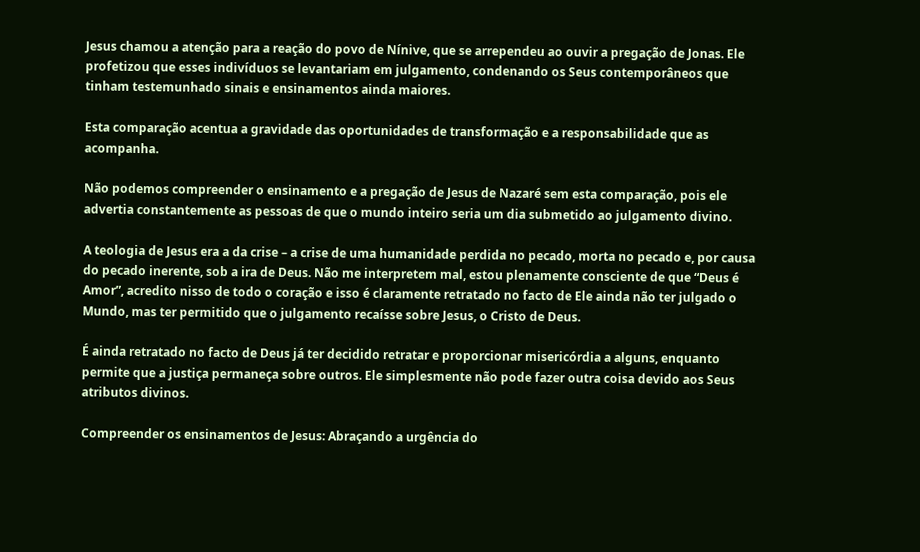Jesus chamou a atenção para a reação do povo de Nínive, que se arrependeu ao ouvir a pregação de Jonas. Ele profetizou que esses indivíduos se levantariam em julgamento, condenando os Seus contemporâneos que tinham testemunhado sinais e ensinamentos ainda maiores.

Esta comparação acentua a gravidade das oportunidades de transformação e a responsabilidade que as acompanha.

Não podemos compreender o ensinamento e a pregação de Jesus de Nazaré sem esta comparação, pois ele advertia constantemente as pessoas de que o mundo inteiro seria um dia submetido ao julgamento divino.

A teologia de Jesus era a da crise – a crise de uma humanidade perdida no pecado, morta no pecado e, por causa do pecado inerente, sob a ira de Deus. Não me interpretem mal, estou plenamente consciente de que “Deus é Amor”, acredito nisso de todo o coração e isso é claramente retratado no facto de Ele ainda não ter julgado o Mundo, mas ter permitido que o julgamento recaísse sobre Jesus, o Cristo de Deus.

É ainda retratado no facto de Deus já ter decidido retratar e proporcionar misericórdia a alguns, enquanto permite que a justiça permaneça sobre outros. Ele simplesmente não pode fazer outra coisa devido aos Seus atributos divinos.

Compreender os ensinamentos de Jesus: Abraçando a urgência do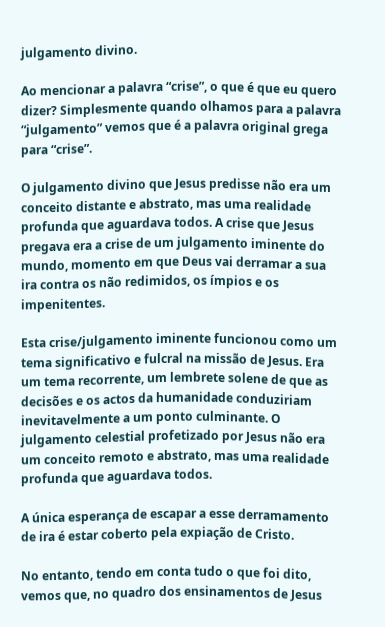julgamento divino.

Ao mencionar a palavra “crise”, o que é que eu quero dizer? Simplesmente quando olhamos para a palavra “julgamento” vemos que é a palavra original grega para “crise”.

O julgamento divino que Jesus predisse não era um conceito distante e abstrato, mas uma realidade profunda que aguardava todos. A crise que Jesus pregava era a crise de um julgamento iminente do mundo, momento em que Deus vai derramar a sua ira contra os não redimidos, os ímpios e os impenitentes.

Esta crise/julgamento iminente funcionou como um tema significativo e fulcral na missão de Jesus. Era um tema recorrente, um lembrete solene de que as decisões e os actos da humanidade conduziriam inevitavelmente a um ponto culminante. O julgamento celestial profetizado por Jesus não era um conceito remoto e abstrato, mas uma realidade profunda que aguardava todos.

A única esperança de escapar a esse derramamento de ira é estar coberto pela expiação de Cristo.

No entanto, tendo em conta tudo o que foi dito, vemos que, no quadro dos ensinamentos de Jesus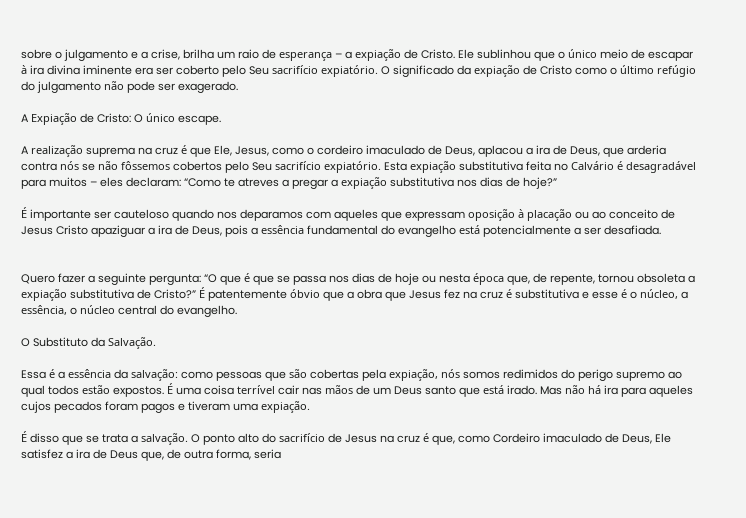sobre o julgamento e a crise, brilha um raio de esperança – a expiação de Cristo. Ele sublinhou que o único meio de escapar à ira divina iminente era ser coberto pelo Seu sacrifício expiatório. O significado da expiação de Cristo como o último refúgio do julgamento não pode ser exagerado.

A Expiação de Cristo: O único escape.

A realização suprema na cruz é que Ele, Jesus, como o cordeiro imaculado de Deus, aplacou a ira de Deus, que arderia contra nós se não fôssemos cobertos pelo Seu sacrifício expiatório. Esta expiação substitutiva feita no Calvário é desagradável para muitos – eles declaram: “Como te atreves a pregar a expiação substitutiva nos dias de hoje?”

É importante ser cauteloso quando nos deparamos com aqueles que expressam oposição à placação ou ao conceito de Jesus Cristo apaziguar a ira de Deus, pois a essência fundamental do evangelho está potencialmente a ser desafiada.


Quero fazer a seguinte pergunta: “O que é que se passa nos dias de hoje ou nesta época que, de repente, tornou obsoleta a expiação substitutiva de Cristo?” É patentemente óbvio que a obra que Jesus fez na cruz é substitutiva e esse é o núcleo, a essência, o núcleo central do evangelho.

O Substituto da Salvação.

Essa é a essência da salvação: como pessoas que são cobertas pela expiação, nós somos redimidos do perigo supremo ao qual todos estão expostos. É uma coisa terrível cair nas mãos de um Deus santo que está irado. Mas não há ira para aqueles cujos pecados foram pagos e tiveram uma expiação.

É disso que se trata a salvação. O ponto alto do sacrifício de Jesus na cruz é que, como Cordeiro imaculado de Deus, Ele satisfez a ira de Deus que, de outra forma, seria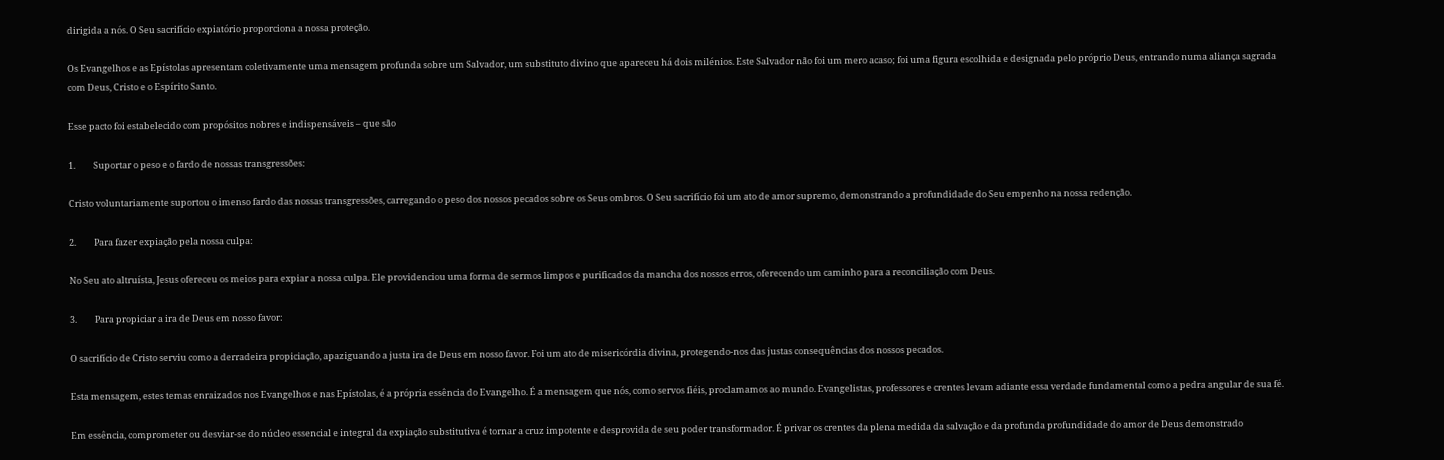dirigida a nós. O Seu sacrifício expiatório proporciona a nossa proteção.

Os Evangelhos e as Epístolas apresentam coletivamente uma mensagem profunda sobre um Salvador, um substituto divino que apareceu há dois milénios. Este Salvador não foi um mero acaso; foi uma figura escolhida e designada pelo próprio Deus, entrando numa aliança sagrada com Deus, Cristo e o Espírito Santo.

Esse pacto foi estabelecido com propósitos nobres e indispensáveis – que são

1.         Suportar o peso e o fardo de nossas transgressões:

Cristo voluntariamente suportou o imenso fardo das nossas transgressões, carregando o peso dos nossos pecados sobre os Seus ombros. O Seu sacrifício foi um ato de amor supremo, demonstrando a profundidade do Seu empenho na nossa redenção.

2.         Para fazer expiação pela nossa culpa:

No Seu ato altruísta, Jesus ofereceu os meios para expiar a nossa culpa. Ele providenciou uma forma de sermos limpos e purificados da mancha dos nossos erros, oferecendo um caminho para a reconciliação com Deus.

3.         Para propiciar a ira de Deus em nosso favor:

O sacrifício de Cristo serviu como a derradeira propiciação, apaziguando a justa ira de Deus em nosso favor. Foi um ato de misericórdia divina, protegendo-nos das justas consequências dos nossos pecados.

Esta mensagem, estes temas enraizados nos Evangelhos e nas Epístolas, é a própria essência do Evangelho. É a mensagem que nós, como servos fiéis, proclamamos ao mundo. Evangelistas, professores e crentes levam adiante essa verdade fundamental como a pedra angular de sua fé.

Em essência, comprometer ou desviar-se do núcleo essencial e integral da expiação substitutiva é tornar a cruz impotente e desprovida de seu poder transformador. É privar os crentes da plena medida da salvação e da profunda profundidade do amor de Deus demonstrado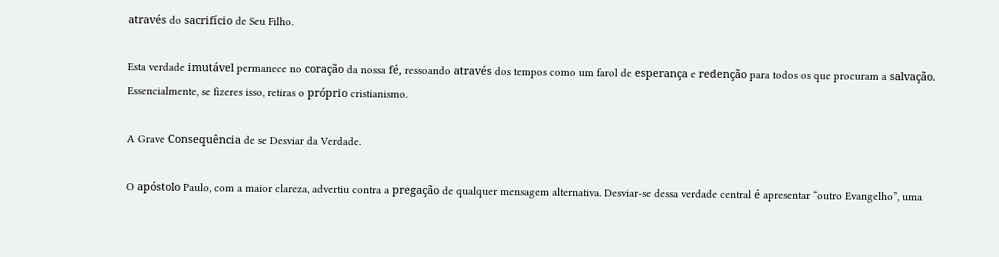através do sacrifício de Seu Filho.

Esta verdade imutável permanece no coração da nossa fé, ressoando através dos tempos como um farol de esperança e redenção para todos os que procuram a salvação. Essencialmente, se fizeres isso, retiras o próprio cristianismo.

A Grave Consequência de se Desviar da Verdade.

O apóstolo Paulo, com a maior clareza, advertiu contra a pregação de qualquer mensagem alternativa. Desviar-se dessa verdade central é apresentar “outro Evangelho”, uma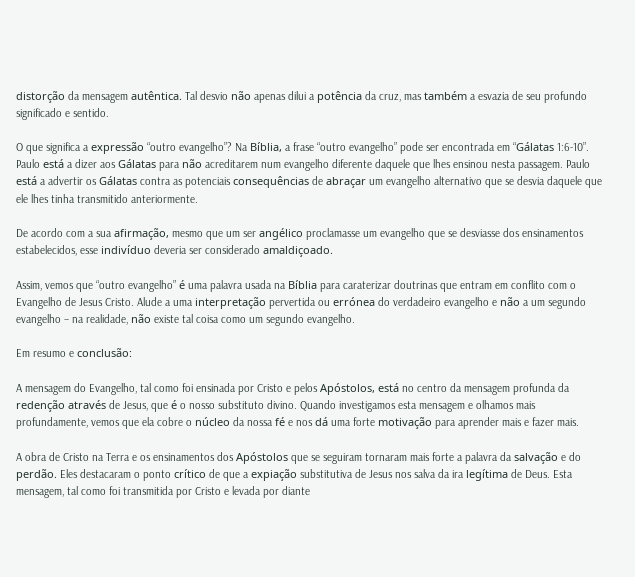distorção da mensagem autêntica. Tal desvio não apenas dilui a potência da cruz, mas também a esvazia de seu profundo significado e sentido.

O que significa a expressão “outro evangelho”? Na Bíblia, a frase “outro evangelho” pode ser encontrada em “Gálatas 1:6-10”. Paulo está a dizer aos Gálatas para não acreditarem num evangelho diferente daquele que lhes ensinou nesta passagem. Paulo está a advertir os Gálatas contra as potenciais consequências de abraçar um evangelho alternativo que se desvia daquele que ele lhes tinha transmitido anteriormente.

De acordo com a sua afirmação, mesmo que um ser angélico proclamasse um evangelho que se desviasse dos ensinamentos estabelecidos, esse indivíduo deveria ser considerado amaldiçoado.

Assim, vemos que “outro evangelho” é uma palavra usada na Bíblia para caraterizar doutrinas que entram em conflito com o Evangelho de Jesus Cristo. Alude a uma interpretação pervertida ou errónea do verdadeiro evangelho e não a um segundo evangelho – na realidade, não existe tal coisa como um segundo evangelho.

Em resumo e conclusão:

A mensagem do Evangelho, tal como foi ensinada por Cristo e pelos Apóstolos, está no centro da mensagem profunda da redenção através de Jesus, que é o nosso substituto divino. Quando investigamos esta mensagem e olhamos mais profundamente, vemos que ela cobre o núcleo da nossa fé e nos dá uma forte motivação para aprender mais e fazer mais.

A obra de Cristo na Terra e os ensinamentos dos Apóstolos que se seguiram tornaram mais forte a palavra da salvação e do perdão. Eles destacaram o ponto crítico de que a expiação substitutiva de Jesus nos salva da ira legítima de Deus. Esta mensagem, tal como foi transmitida por Cristo e levada por diante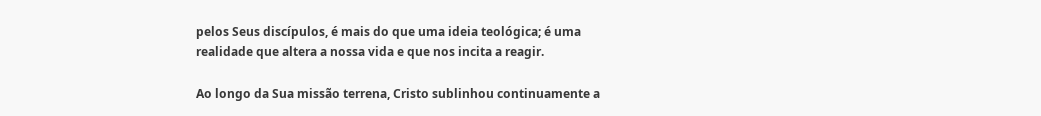pelos Seus discípulos, é mais do que uma ideia teológica; é uma realidade que altera a nossa vida e que nos incita a reagir.

Ao longo da Sua missão terrena, Cristo sublinhou continuamente a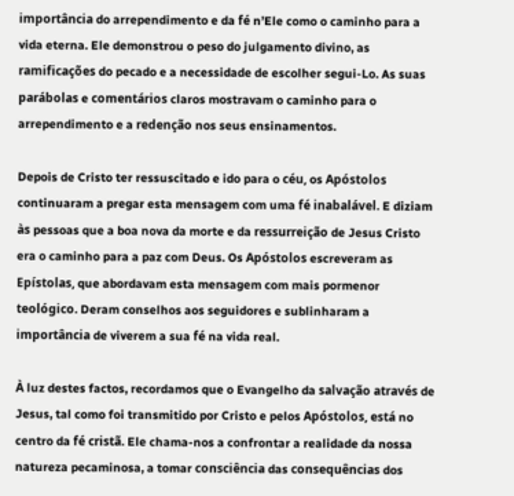importância do arrependimento e da fé n’Ele como o caminho para a vida eterna. Ele demonstrou o peso do julgamento divino, as ramificações do pecado e a necessidade de escolher segui-Lo. As suas parábolas e comentários claros mostravam o caminho para o arrependimento e a redenção nos seus ensinamentos.

Depois de Cristo ter ressuscitado e ido para o céu, os Apóstolos continuaram a pregar esta mensagem com uma fé inabalável. E diziam às pessoas que a boa nova da morte e da ressurreição de Jesus Cristo era o caminho para a paz com Deus. Os Apóstolos escreveram as Epístolas, que abordavam esta mensagem com mais pormenor teológico. Deram conselhos aos seguidores e sublinharam a importância de viverem a sua fé na vida real.

À luz destes factos, recordamos que o Evangelho da salvação através de Jesus, tal como foi transmitido por Cristo e pelos Apóstolos, está no centro da fé cristã. Ele chama-nos a confrontar a realidade da nossa natureza pecaminosa, a tomar consciência das consequências dos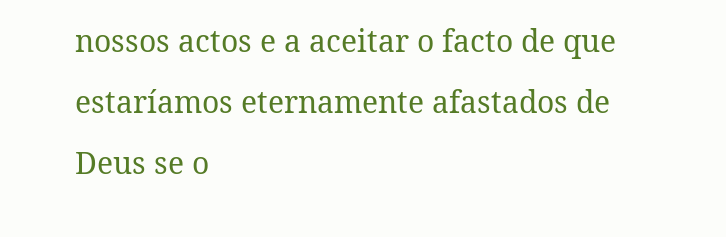nossos actos e a aceitar o facto de que estaríamos eternamente afastados de Deus se o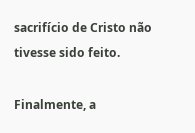sacrifício de Cristo não tivesse sido feito.

Finalmente, a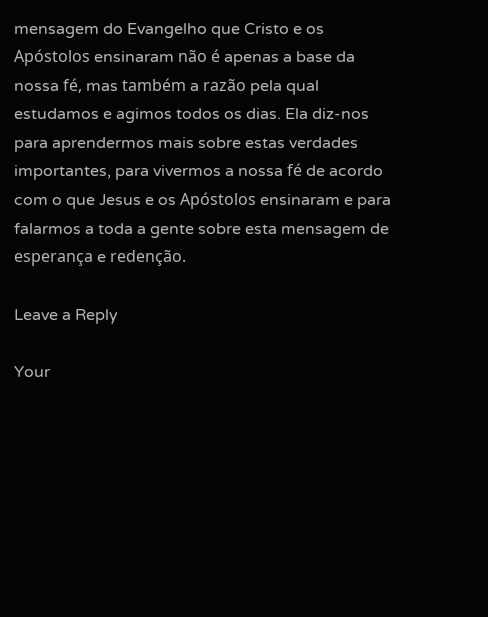mensagem do Evangelho que Cristo e os Apóstolos ensinaram não é apenas a base da nossa fé, mas também a razão pela qual estudamos e agimos todos os dias. Ela diz-nos para aprendermos mais sobre estas verdades importantes, para vivermos a nossa fé de acordo com o que Jesus e os Apóstolos ensinaram e para falarmos a toda a gente sobre esta mensagem de esperança e redenção.

Leave a Reply

Your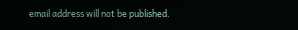email address will not be published.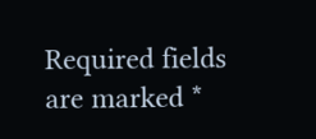Required fields are marked *